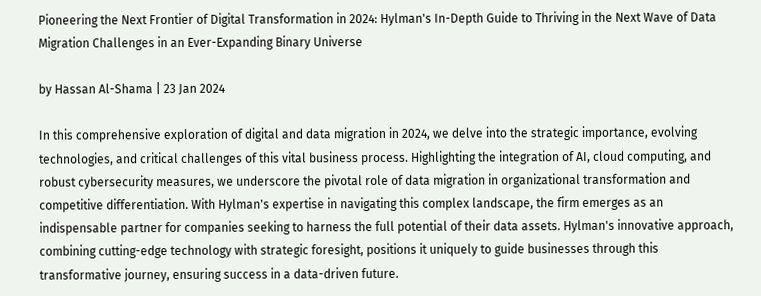Pioneering the Next Frontier of Digital Transformation in 2024: Hylman's In-Depth Guide to Thriving in the Next Wave of Data Migration Challenges in an Ever-Expanding Binary Universe

by Hassan Al-Shama | 23 Jan 2024

In this comprehensive exploration of digital and data migration in 2024, we delve into the strategic importance, evolving technologies, and critical challenges of this vital business process. Highlighting the integration of AI, cloud computing, and robust cybersecurity measures, we underscore the pivotal role of data migration in organizational transformation and competitive differentiation. With Hylman's expertise in navigating this complex landscape, the firm emerges as an indispensable partner for companies seeking to harness the full potential of their data assets. Hylman's innovative approach, combining cutting-edge technology with strategic foresight, positions it uniquely to guide businesses through this transformative journey, ensuring success in a data-driven future.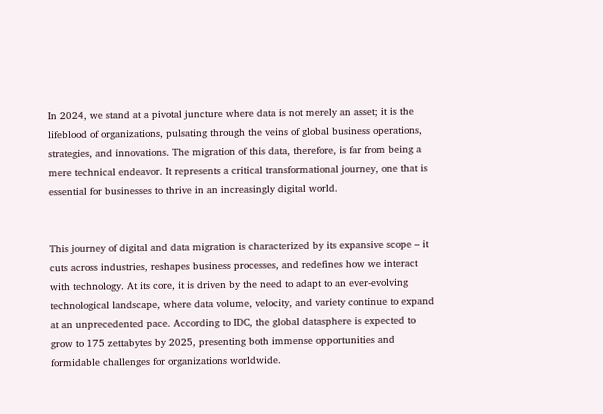In 2024, we stand at a pivotal juncture where data is not merely an asset; it is the lifeblood of organizations, pulsating through the veins of global business operations, strategies, and innovations. The migration of this data, therefore, is far from being a mere technical endeavor. It represents a critical transformational journey, one that is essential for businesses to thrive in an increasingly digital world.


This journey of digital and data migration is characterized by its expansive scope – it cuts across industries, reshapes business processes, and redefines how we interact with technology. At its core, it is driven by the need to adapt to an ever-evolving technological landscape, where data volume, velocity, and variety continue to expand at an unprecedented pace. According to IDC, the global datasphere is expected to grow to 175 zettabytes by 2025, presenting both immense opportunities and formidable challenges for organizations worldwide.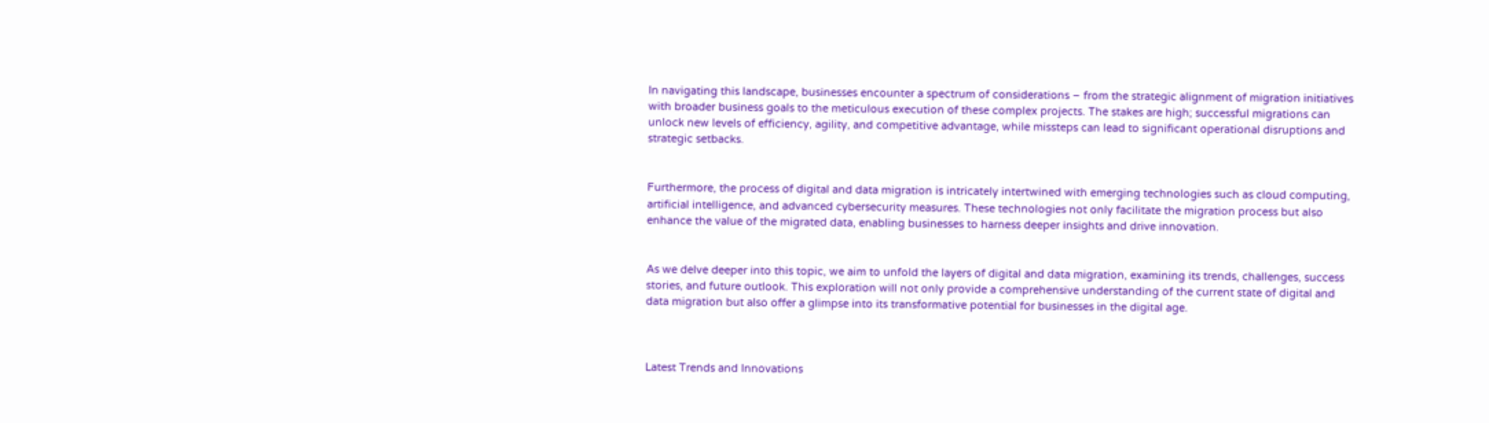In navigating this landscape, businesses encounter a spectrum of considerations – from the strategic alignment of migration initiatives with broader business goals to the meticulous execution of these complex projects. The stakes are high; successful migrations can unlock new levels of efficiency, agility, and competitive advantage, while missteps can lead to significant operational disruptions and strategic setbacks.


Furthermore, the process of digital and data migration is intricately intertwined with emerging technologies such as cloud computing, artificial intelligence, and advanced cybersecurity measures. These technologies not only facilitate the migration process but also enhance the value of the migrated data, enabling businesses to harness deeper insights and drive innovation.


As we delve deeper into this topic, we aim to unfold the layers of digital and data migration, examining its trends, challenges, success stories, and future outlook. This exploration will not only provide a comprehensive understanding of the current state of digital and data migration but also offer a glimpse into its transformative potential for businesses in the digital age.



Latest Trends and Innovations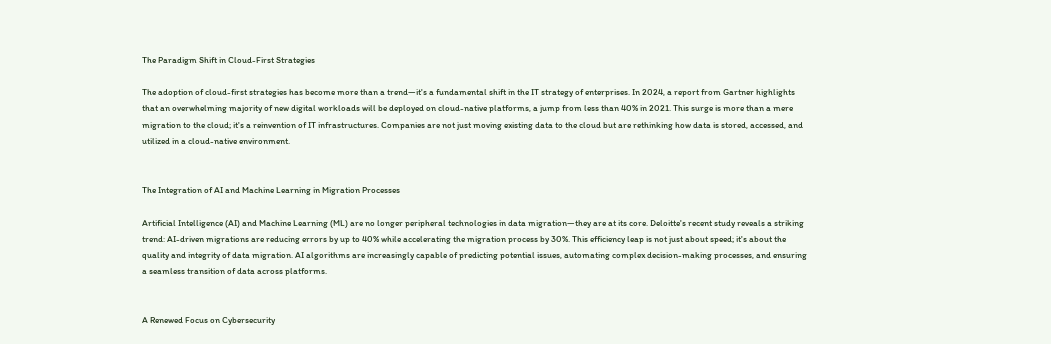The Paradigm Shift in Cloud-First Strategies

The adoption of cloud-first strategies has become more than a trend—it's a fundamental shift in the IT strategy of enterprises. In 2024, a report from Gartner highlights that an overwhelming majority of new digital workloads will be deployed on cloud-native platforms, a jump from less than 40% in 2021. This surge is more than a mere migration to the cloud; it's a reinvention of IT infrastructures. Companies are not just moving existing data to the cloud but are rethinking how data is stored, accessed, and utilized in a cloud-native environment.


The Integration of AI and Machine Learning in Migration Processes

Artificial Intelligence (AI) and Machine Learning (ML) are no longer peripheral technologies in data migration—they are at its core. Deloitte's recent study reveals a striking trend: AI-driven migrations are reducing errors by up to 40% while accelerating the migration process by 30%. This efficiency leap is not just about speed; it's about the quality and integrity of data migration. AI algorithms are increasingly capable of predicting potential issues, automating complex decision-making processes, and ensuring a seamless transition of data across platforms.


A Renewed Focus on Cybersecurity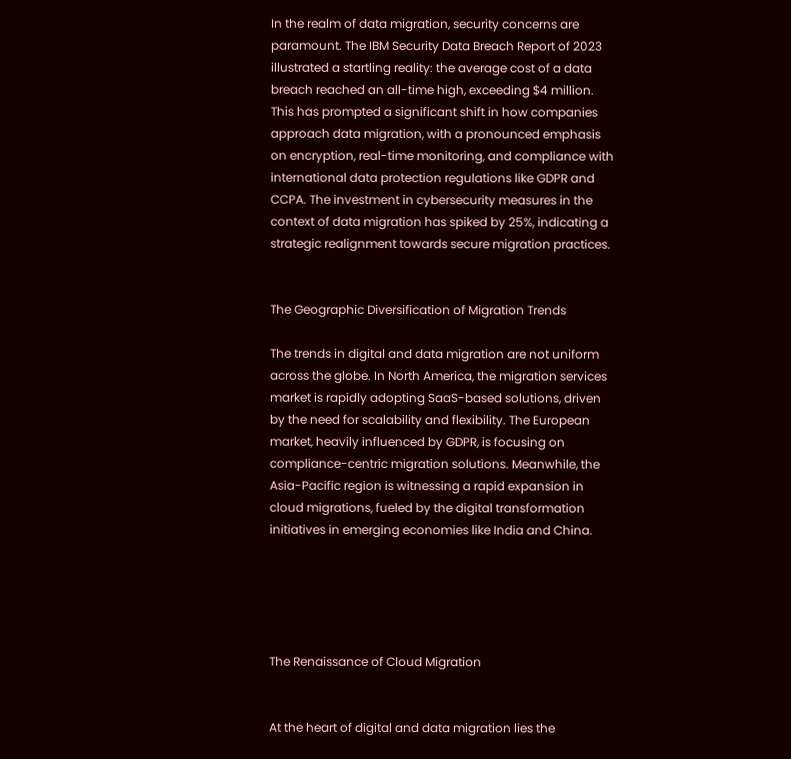In the realm of data migration, security concerns are paramount. The IBM Security Data Breach Report of 2023 illustrated a startling reality: the average cost of a data breach reached an all-time high, exceeding $4 million. This has prompted a significant shift in how companies approach data migration, with a pronounced emphasis on encryption, real-time monitoring, and compliance with international data protection regulations like GDPR and CCPA. The investment in cybersecurity measures in the context of data migration has spiked by 25%, indicating a strategic realignment towards secure migration practices.


The Geographic Diversification of Migration Trends

The trends in digital and data migration are not uniform across the globe. In North America, the migration services market is rapidly adopting SaaS-based solutions, driven by the need for scalability and flexibility. The European market, heavily influenced by GDPR, is focusing on compliance-centric migration solutions. Meanwhile, the Asia-Pacific region is witnessing a rapid expansion in cloud migrations, fueled by the digital transformation initiatives in emerging economies like India and China.





The Renaissance of Cloud Migration


At the heart of digital and data migration lies the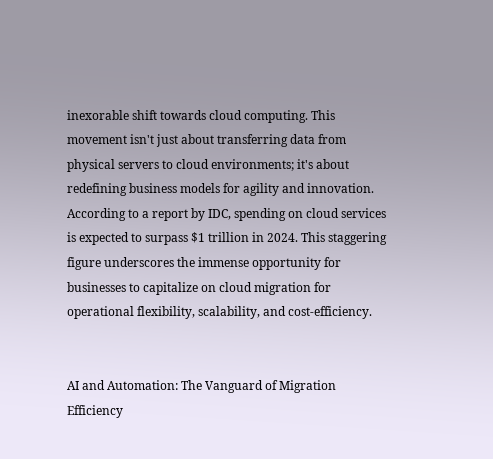inexorable shift towards cloud computing. This movement isn't just about transferring data from physical servers to cloud environments; it's about redefining business models for agility and innovation. According to a report by IDC, spending on cloud services is expected to surpass $1 trillion in 2024. This staggering figure underscores the immense opportunity for businesses to capitalize on cloud migration for operational flexibility, scalability, and cost-efficiency.


AI and Automation: The Vanguard of Migration Efficiency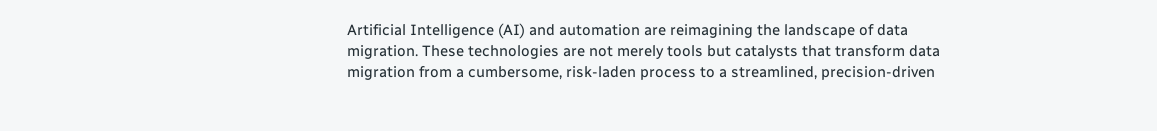Artificial Intelligence (AI) and automation are reimagining the landscape of data migration. These technologies are not merely tools but catalysts that transform data migration from a cumbersome, risk-laden process to a streamlined, precision-driven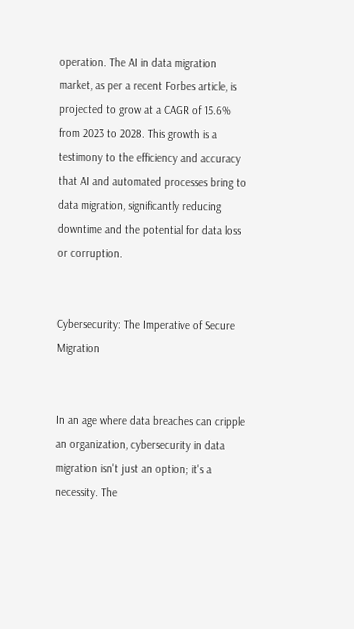operation. The AI in data migration market, as per a recent Forbes article, is projected to grow at a CAGR of 15.6% from 2023 to 2028. This growth is a testimony to the efficiency and accuracy that AI and automated processes bring to data migration, significantly reducing downtime and the potential for data loss or corruption.


Cybersecurity: The Imperative of Secure Migration


In an age where data breaches can cripple an organization, cybersecurity in data migration isn't just an option; it's a necessity. The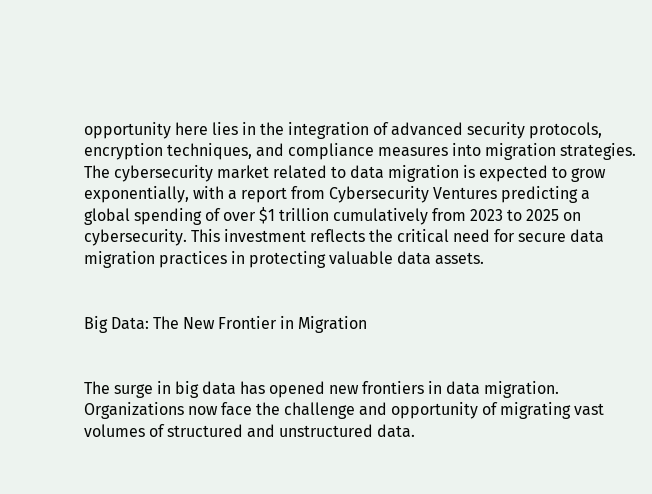opportunity here lies in the integration of advanced security protocols, encryption techniques, and compliance measures into migration strategies. The cybersecurity market related to data migration is expected to grow exponentially, with a report from Cybersecurity Ventures predicting a global spending of over $1 trillion cumulatively from 2023 to 2025 on cybersecurity. This investment reflects the critical need for secure data migration practices in protecting valuable data assets.


Big Data: The New Frontier in Migration


The surge in big data has opened new frontiers in data migration. Organizations now face the challenge and opportunity of migrating vast volumes of structured and unstructured data.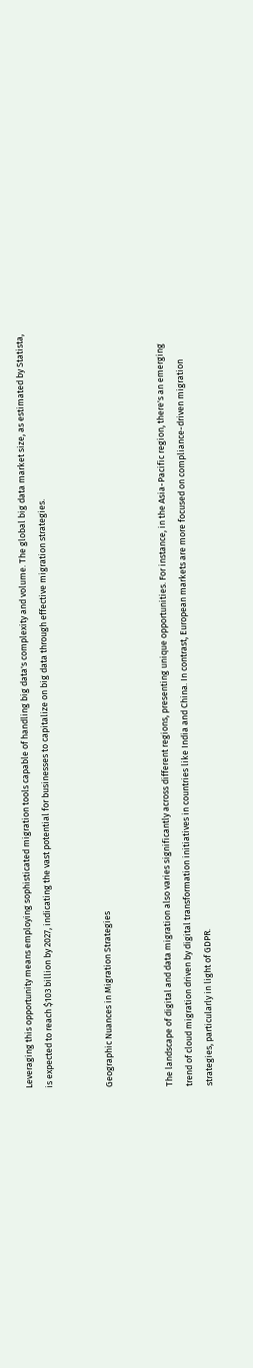Leveraging this opportunity means employing sophisticated migration tools capable of handling big data's complexity and volume. The global big data market size, as estimated by Statista, is expected to reach $103 billion by 2027, indicating the vast potential for businesses to capitalize on big data through effective migration strategies.


Geographic Nuances in Migration Strategies


The landscape of digital and data migration also varies significantly across different regions, presenting unique opportunities. For instance, in the Asia-Pacific region, there's an emerging trend of cloud migration driven by digital transformation initiatives in countries like India and China. In contrast, European markets are more focused on compliance-driven migration strategies, particularly in light of GDPR.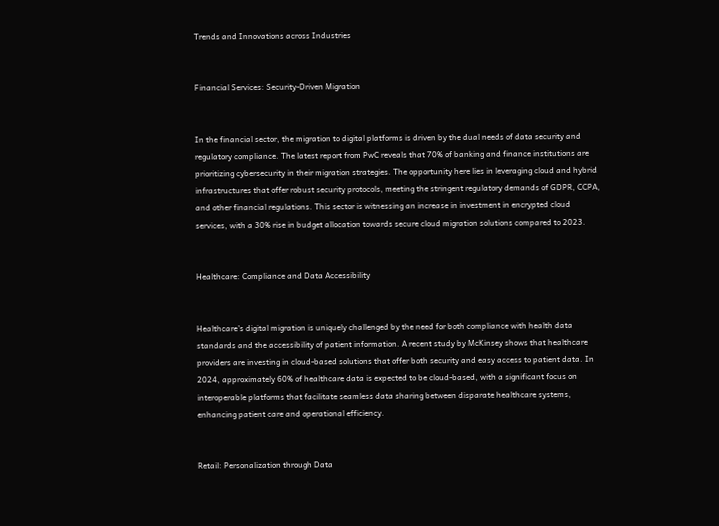Trends and Innovations across Industries


Financial Services: Security-Driven Migration


In the financial sector, the migration to digital platforms is driven by the dual needs of data security and regulatory compliance. The latest report from PwC reveals that 70% of banking and finance institutions are prioritizing cybersecurity in their migration strategies. The opportunity here lies in leveraging cloud and hybrid infrastructures that offer robust security protocols, meeting the stringent regulatory demands of GDPR, CCPA, and other financial regulations. This sector is witnessing an increase in investment in encrypted cloud services, with a 30% rise in budget allocation towards secure cloud migration solutions compared to 2023.


Healthcare: Compliance and Data Accessibility


Healthcare's digital migration is uniquely challenged by the need for both compliance with health data standards and the accessibility of patient information. A recent study by McKinsey shows that healthcare providers are investing in cloud-based solutions that offer both security and easy access to patient data. In 2024, approximately 60% of healthcare data is expected to be cloud-based, with a significant focus on interoperable platforms that facilitate seamless data sharing between disparate healthcare systems, enhancing patient care and operational efficiency.


Retail: Personalization through Data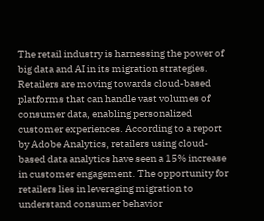The retail industry is harnessing the power of big data and AI in its migration strategies. Retailers are moving towards cloud-based platforms that can handle vast volumes of consumer data, enabling personalized customer experiences. According to a report by Adobe Analytics, retailers using cloud-based data analytics have seen a 15% increase in customer engagement. The opportunity for retailers lies in leveraging migration to understand consumer behavior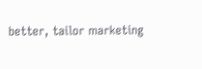better, tailor marketing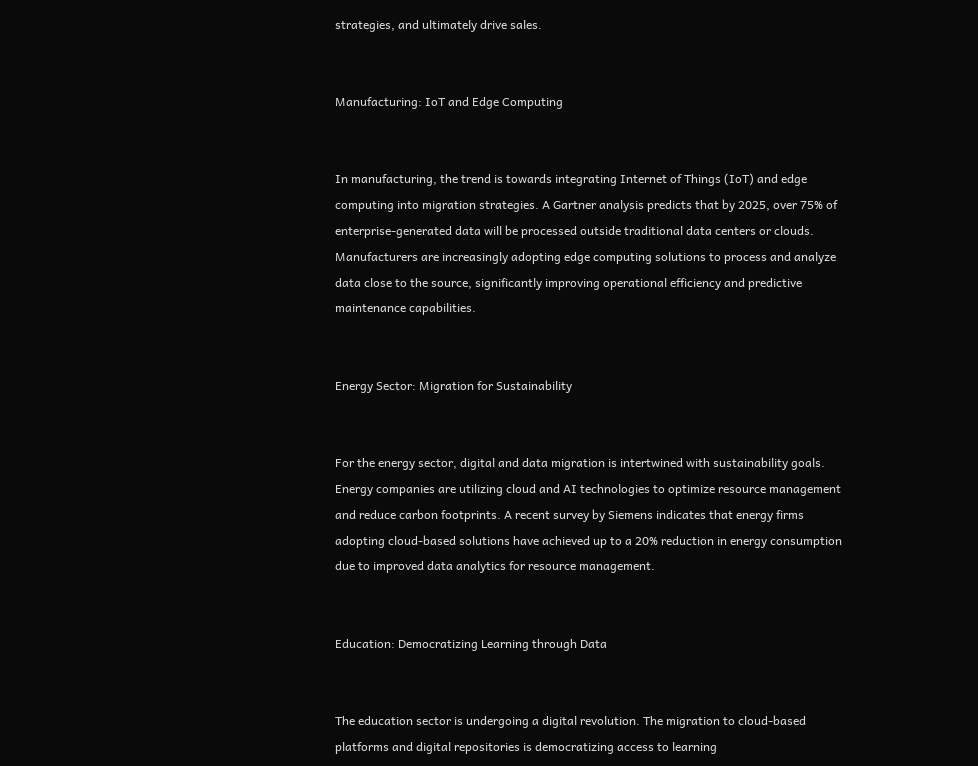strategies, and ultimately drive sales.


Manufacturing: IoT and Edge Computing


In manufacturing, the trend is towards integrating Internet of Things (IoT) and edge computing into migration strategies. A Gartner analysis predicts that by 2025, over 75% of enterprise-generated data will be processed outside traditional data centers or clouds. Manufacturers are increasingly adopting edge computing solutions to process and analyze data close to the source, significantly improving operational efficiency and predictive maintenance capabilities.


Energy Sector: Migration for Sustainability


For the energy sector, digital and data migration is intertwined with sustainability goals. Energy companies are utilizing cloud and AI technologies to optimize resource management and reduce carbon footprints. A recent survey by Siemens indicates that energy firms adopting cloud-based solutions have achieved up to a 20% reduction in energy consumption due to improved data analytics for resource management.


Education: Democratizing Learning through Data


The education sector is undergoing a digital revolution. The migration to cloud-based platforms and digital repositories is democratizing access to learning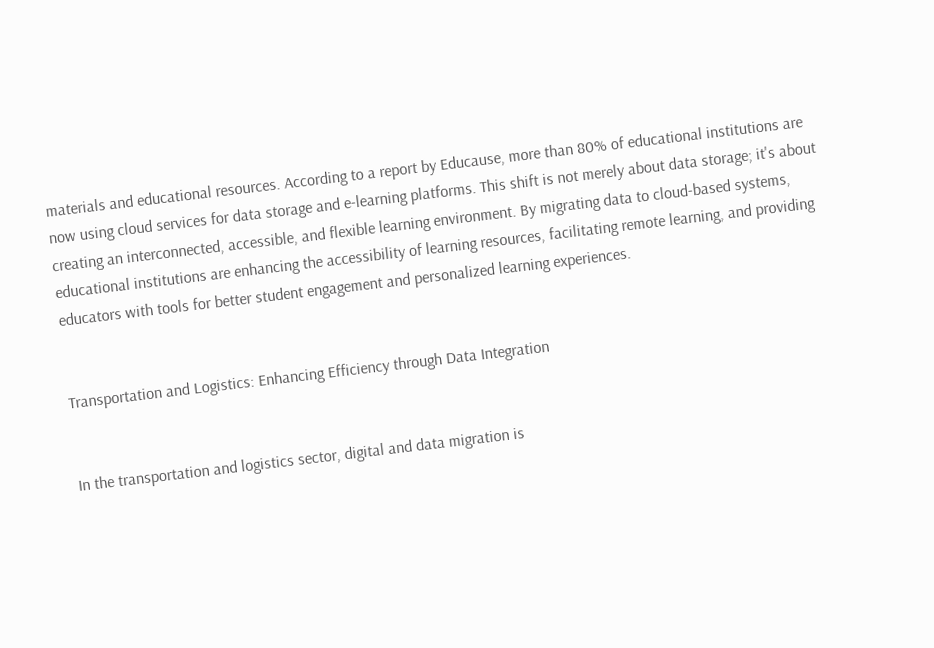materials and educational resources. According to a report by Educause, more than 80% of educational institutions are now using cloud services for data storage and e-learning platforms. This shift is not merely about data storage; it's about creating an interconnected, accessible, and flexible learning environment. By migrating data to cloud-based systems, educational institutions are enhancing the accessibility of learning resources, facilitating remote learning, and providing educators with tools for better student engagement and personalized learning experiences.


Transportation and Logistics: Enhancing Efficiency through Data Integration


In the transportation and logistics sector, digital and data migration is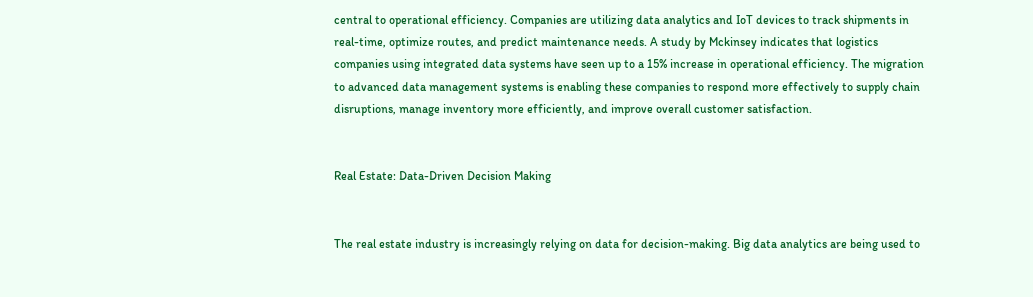central to operational efficiency. Companies are utilizing data analytics and IoT devices to track shipments in real-time, optimize routes, and predict maintenance needs. A study by Mckinsey indicates that logistics companies using integrated data systems have seen up to a 15% increase in operational efficiency. The migration to advanced data management systems is enabling these companies to respond more effectively to supply chain disruptions, manage inventory more efficiently, and improve overall customer satisfaction.


Real Estate: Data-Driven Decision Making


The real estate industry is increasingly relying on data for decision-making. Big data analytics are being used to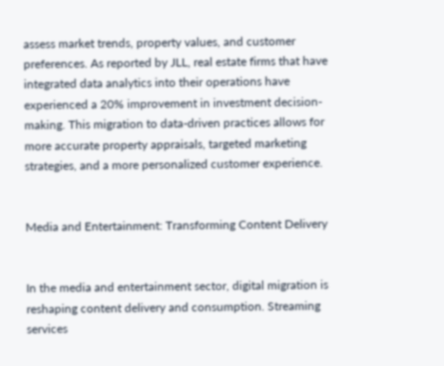assess market trends, property values, and customer preferences. As reported by JLL, real estate firms that have integrated data analytics into their operations have experienced a 20% improvement in investment decision-making. This migration to data-driven practices allows for more accurate property appraisals, targeted marketing strategies, and a more personalized customer experience.


Media and Entertainment: Transforming Content Delivery


In the media and entertainment sector, digital migration is reshaping content delivery and consumption. Streaming services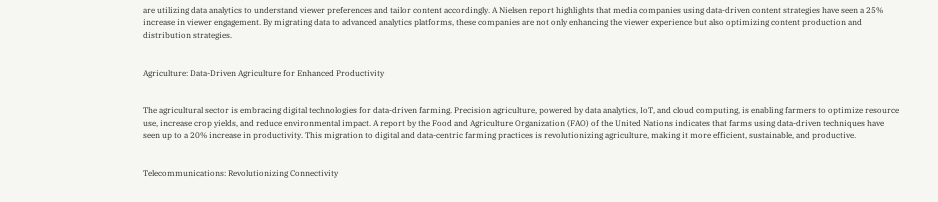are utilizing data analytics to understand viewer preferences and tailor content accordingly. A Nielsen report highlights that media companies using data-driven content strategies have seen a 25% increase in viewer engagement. By migrating data to advanced analytics platforms, these companies are not only enhancing the viewer experience but also optimizing content production and distribution strategies.


Agriculture: Data-Driven Agriculture for Enhanced Productivity


The agricultural sector is embracing digital technologies for data-driven farming. Precision agriculture, powered by data analytics, IoT, and cloud computing, is enabling farmers to optimize resource use, increase crop yields, and reduce environmental impact. A report by the Food and Agriculture Organization (FAO) of the United Nations indicates that farms using data-driven techniques have seen up to a 20% increase in productivity. This migration to digital and data-centric farming practices is revolutionizing agriculture, making it more efficient, sustainable, and productive.


Telecommunications: Revolutionizing Connectivity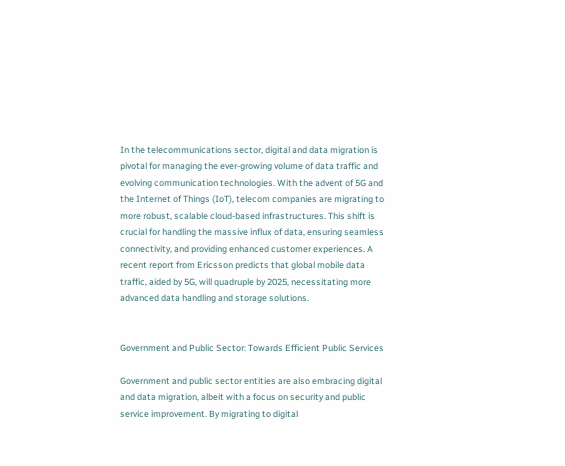In the telecommunications sector, digital and data migration is pivotal for managing the ever-growing volume of data traffic and evolving communication technologies. With the advent of 5G and the Internet of Things (IoT), telecom companies are migrating to more robust, scalable cloud-based infrastructures. This shift is crucial for handling the massive influx of data, ensuring seamless connectivity, and providing enhanced customer experiences. A recent report from Ericsson predicts that global mobile data traffic, aided by 5G, will quadruple by 2025, necessitating more advanced data handling and storage solutions.


Government and Public Sector: Towards Efficient Public Services

Government and public sector entities are also embracing digital and data migration, albeit with a focus on security and public service improvement. By migrating to digital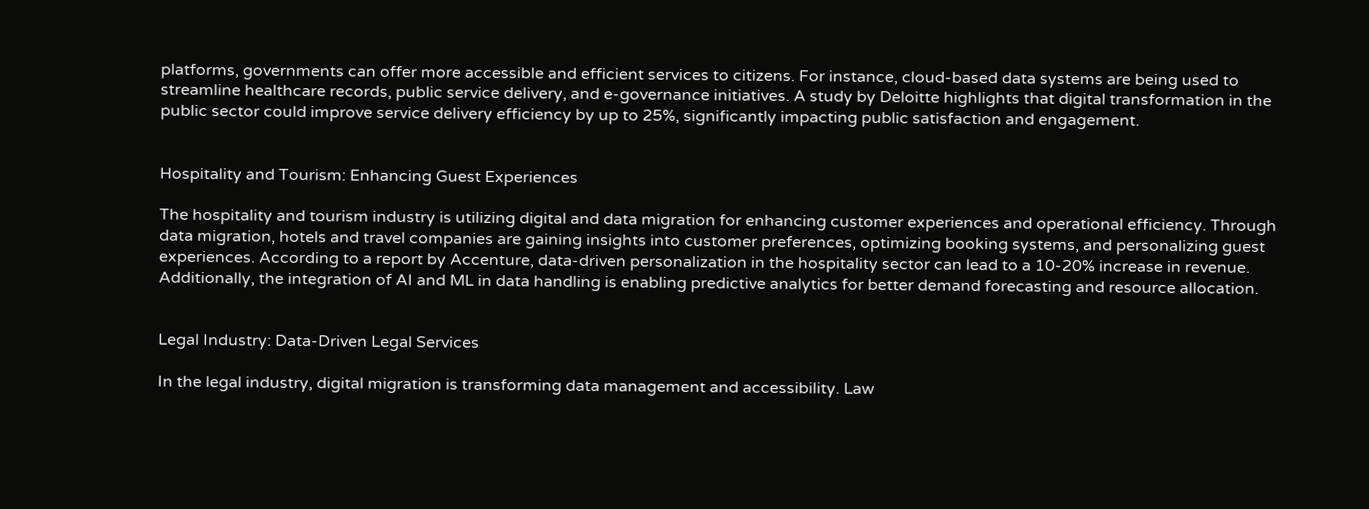platforms, governments can offer more accessible and efficient services to citizens. For instance, cloud-based data systems are being used to streamline healthcare records, public service delivery, and e-governance initiatives. A study by Deloitte highlights that digital transformation in the public sector could improve service delivery efficiency by up to 25%, significantly impacting public satisfaction and engagement.


Hospitality and Tourism: Enhancing Guest Experiences

The hospitality and tourism industry is utilizing digital and data migration for enhancing customer experiences and operational efficiency. Through data migration, hotels and travel companies are gaining insights into customer preferences, optimizing booking systems, and personalizing guest experiences. According to a report by Accenture, data-driven personalization in the hospitality sector can lead to a 10-20% increase in revenue. Additionally, the integration of AI and ML in data handling is enabling predictive analytics for better demand forecasting and resource allocation.


Legal Industry: Data-Driven Legal Services

In the legal industry, digital migration is transforming data management and accessibility. Law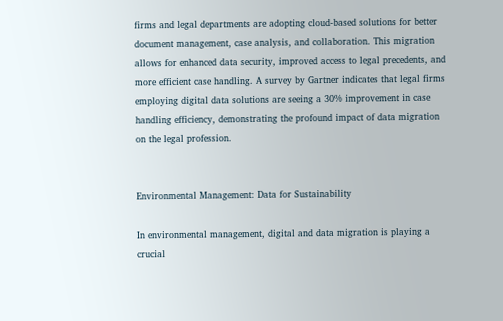firms and legal departments are adopting cloud-based solutions for better document management, case analysis, and collaboration. This migration allows for enhanced data security, improved access to legal precedents, and more efficient case handling. A survey by Gartner indicates that legal firms employing digital data solutions are seeing a 30% improvement in case handling efficiency, demonstrating the profound impact of data migration on the legal profession.


Environmental Management: Data for Sustainability

In environmental management, digital and data migration is playing a crucial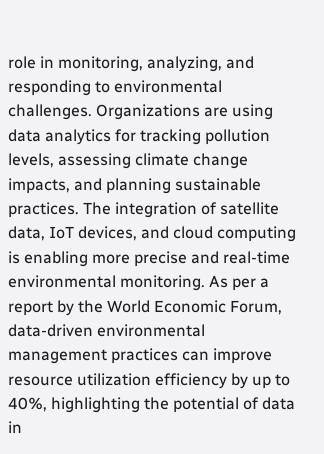role in monitoring, analyzing, and responding to environmental challenges. Organizations are using data analytics for tracking pollution levels, assessing climate change impacts, and planning sustainable practices. The integration of satellite data, IoT devices, and cloud computing is enabling more precise and real-time environmental monitoring. As per a report by the World Economic Forum, data-driven environmental management practices can improve resource utilization efficiency by up to 40%, highlighting the potential of data in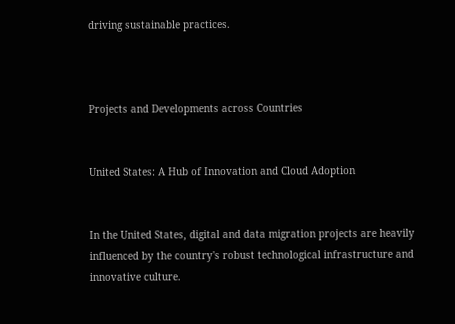driving sustainable practices.



Projects and Developments across Countries


United States: A Hub of Innovation and Cloud Adoption


In the United States, digital and data migration projects are heavily influenced by the country's robust technological infrastructure and innovative culture.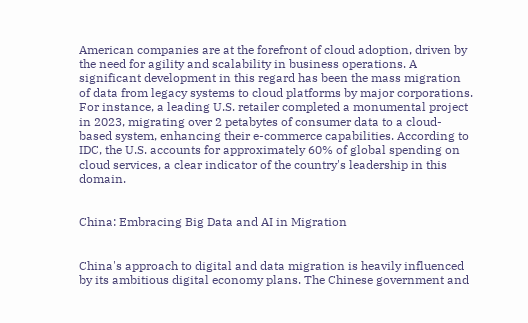American companies are at the forefront of cloud adoption, driven by the need for agility and scalability in business operations. A significant development in this regard has been the mass migration of data from legacy systems to cloud platforms by major corporations. For instance, a leading U.S. retailer completed a monumental project in 2023, migrating over 2 petabytes of consumer data to a cloud-based system, enhancing their e-commerce capabilities. According to IDC, the U.S. accounts for approximately 60% of global spending on cloud services, a clear indicator of the country's leadership in this domain.


China: Embracing Big Data and AI in Migration


China's approach to digital and data migration is heavily influenced by its ambitious digital economy plans. The Chinese government and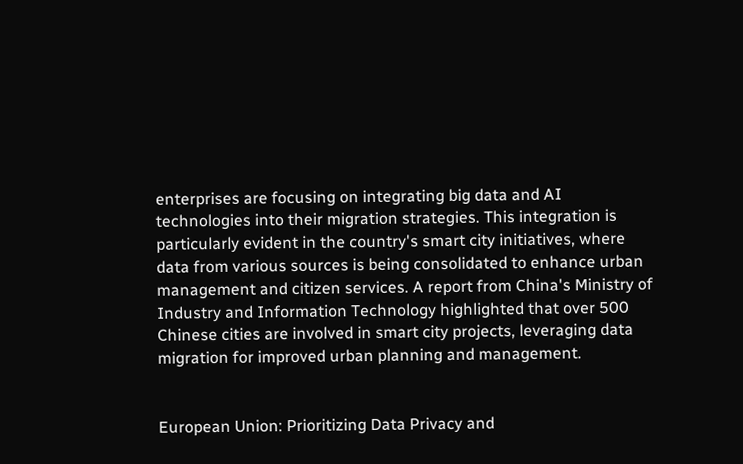enterprises are focusing on integrating big data and AI technologies into their migration strategies. This integration is particularly evident in the country's smart city initiatives, where data from various sources is being consolidated to enhance urban management and citizen services. A report from China's Ministry of Industry and Information Technology highlighted that over 500 Chinese cities are involved in smart city projects, leveraging data migration for improved urban planning and management.


European Union: Prioritizing Data Privacy and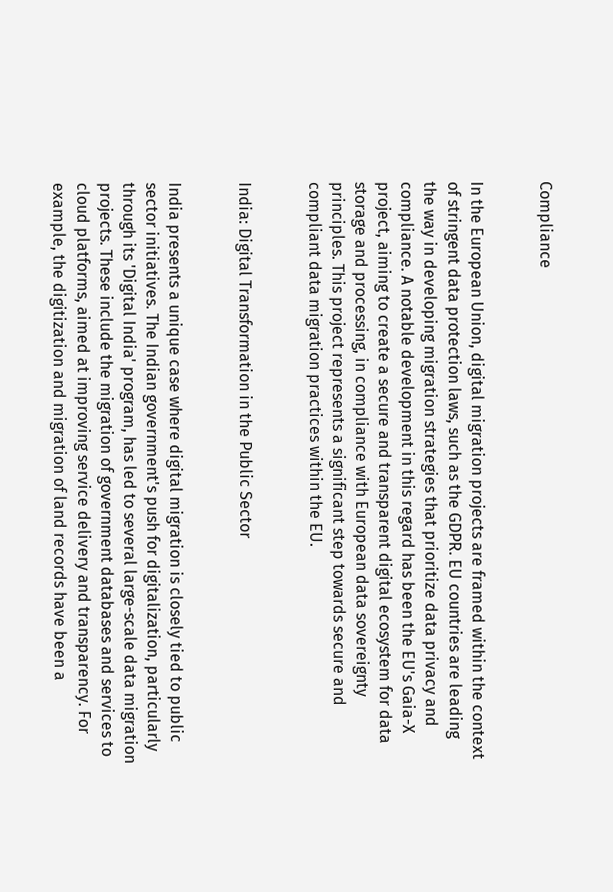Compliance


In the European Union, digital migration projects are framed within the context of stringent data protection laws, such as the GDPR. EU countries are leading the way in developing migration strategies that prioritize data privacy and compliance. A notable development in this regard has been the EU's Gaia-X project, aiming to create a secure and transparent digital ecosystem for data storage and processing, in compliance with European data sovereignty principles. This project represents a significant step towards secure and compliant data migration practices within the EU.


India: Digital Transformation in the Public Sector


India presents a unique case where digital migration is closely tied to public sector initiatives. The Indian government's push for digitalization, particularly through its 'Digital India' program, has led to several large-scale data migration projects. These include the migration of government databases and services to cloud platforms, aimed at improving service delivery and transparency. For example, the digitization and migration of land records have been a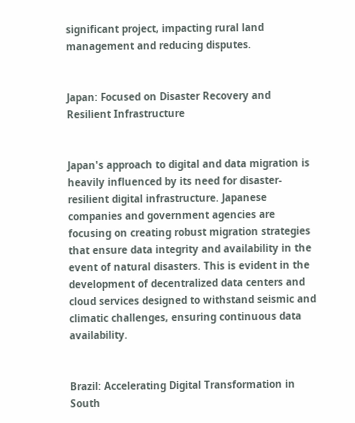significant project, impacting rural land management and reducing disputes.


Japan: Focused on Disaster Recovery and Resilient Infrastructure


Japan's approach to digital and data migration is heavily influenced by its need for disaster-resilient digital infrastructure. Japanese companies and government agencies are focusing on creating robust migration strategies that ensure data integrity and availability in the event of natural disasters. This is evident in the development of decentralized data centers and cloud services designed to withstand seismic and climatic challenges, ensuring continuous data availability.


Brazil: Accelerating Digital Transformation in South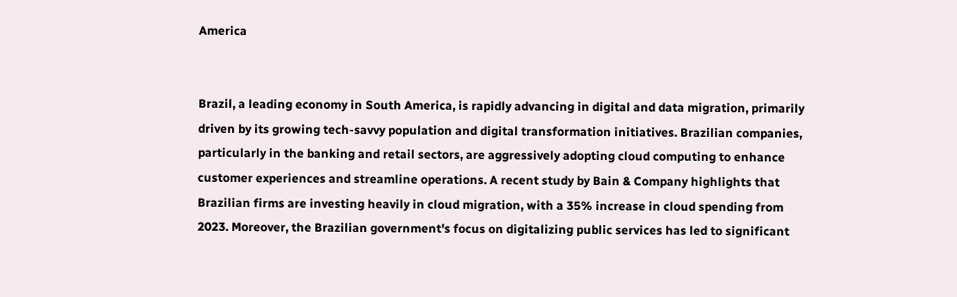America


Brazil, a leading economy in South America, is rapidly advancing in digital and data migration, primarily driven by its growing tech-savvy population and digital transformation initiatives. Brazilian companies, particularly in the banking and retail sectors, are aggressively adopting cloud computing to enhance customer experiences and streamline operations. A recent study by Bain & Company highlights that Brazilian firms are investing heavily in cloud migration, with a 35% increase in cloud spending from 2023. Moreover, the Brazilian government's focus on digitalizing public services has led to significant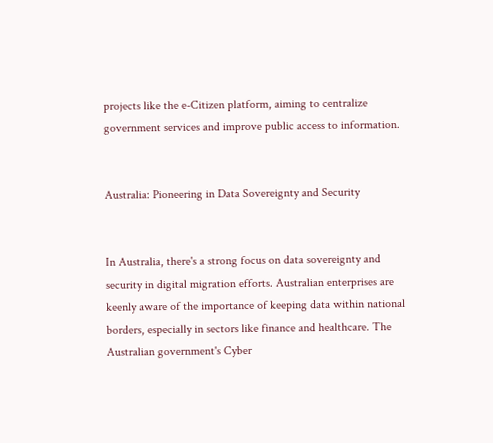projects like the e-Citizen platform, aiming to centralize government services and improve public access to information.


Australia: Pioneering in Data Sovereignty and Security


In Australia, there's a strong focus on data sovereignty and security in digital migration efforts. Australian enterprises are keenly aware of the importance of keeping data within national borders, especially in sectors like finance and healthcare. The Australian government's Cyber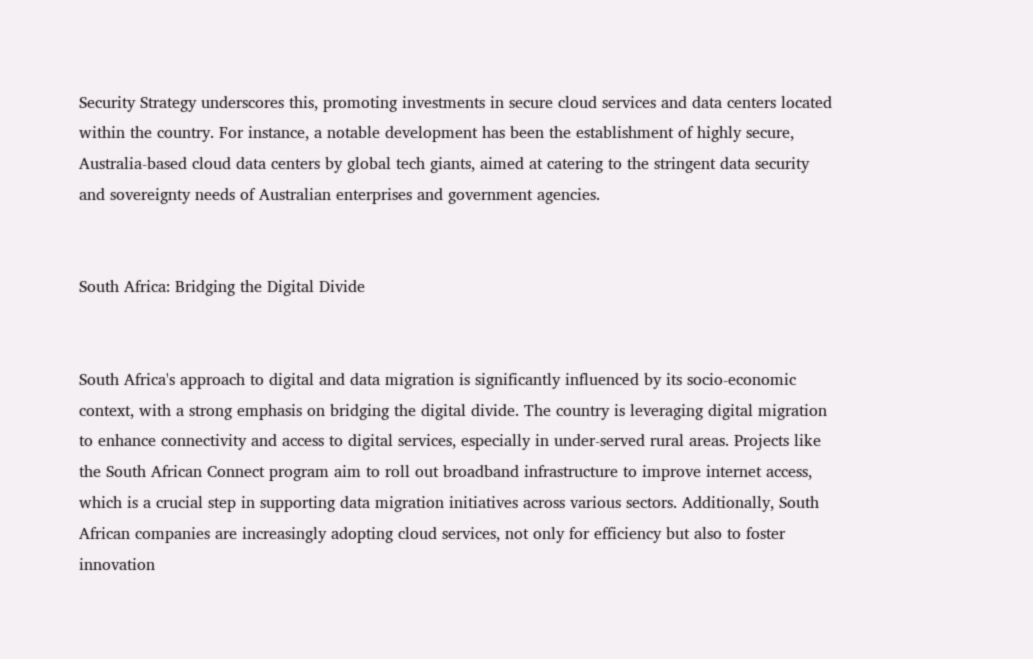Security Strategy underscores this, promoting investments in secure cloud services and data centers located within the country. For instance, a notable development has been the establishment of highly secure, Australia-based cloud data centers by global tech giants, aimed at catering to the stringent data security and sovereignty needs of Australian enterprises and government agencies.


South Africa: Bridging the Digital Divide


South Africa's approach to digital and data migration is significantly influenced by its socio-economic context, with a strong emphasis on bridging the digital divide. The country is leveraging digital migration to enhance connectivity and access to digital services, especially in under-served rural areas. Projects like the South African Connect program aim to roll out broadband infrastructure to improve internet access, which is a crucial step in supporting data migration initiatives across various sectors. Additionally, South African companies are increasingly adopting cloud services, not only for efficiency but also to foster innovation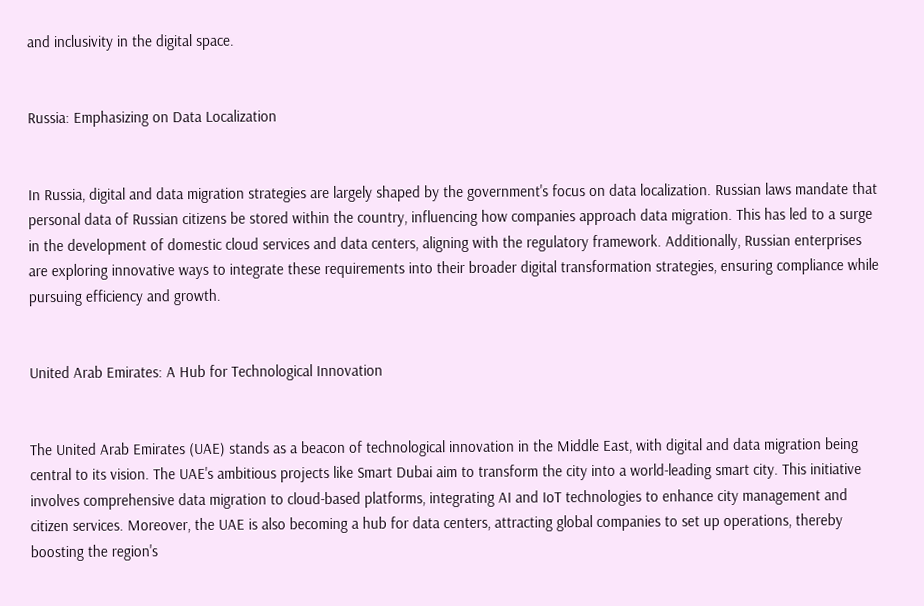and inclusivity in the digital space.


Russia: Emphasizing on Data Localization


In Russia, digital and data migration strategies are largely shaped by the government's focus on data localization. Russian laws mandate that personal data of Russian citizens be stored within the country, influencing how companies approach data migration. This has led to a surge in the development of domestic cloud services and data centers, aligning with the regulatory framework. Additionally, Russian enterprises are exploring innovative ways to integrate these requirements into their broader digital transformation strategies, ensuring compliance while pursuing efficiency and growth.


United Arab Emirates: A Hub for Technological Innovation


The United Arab Emirates (UAE) stands as a beacon of technological innovation in the Middle East, with digital and data migration being central to its vision. The UAE's ambitious projects like Smart Dubai aim to transform the city into a world-leading smart city. This initiative involves comprehensive data migration to cloud-based platforms, integrating AI and IoT technologies to enhance city management and citizen services. Moreover, the UAE is also becoming a hub for data centers, attracting global companies to set up operations, thereby boosting the region's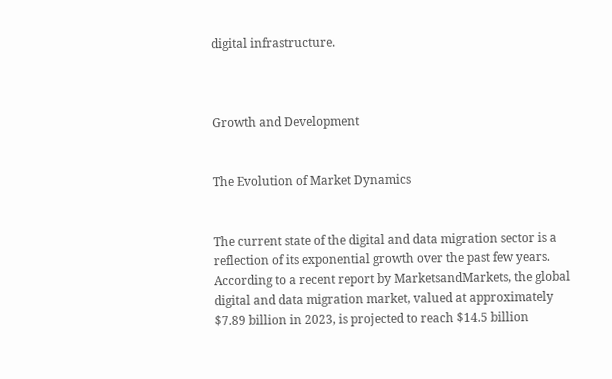digital infrastructure.



Growth and Development


The Evolution of Market Dynamics


The current state of the digital and data migration sector is a reflection of its exponential growth over the past few years. According to a recent report by MarketsandMarkets, the global digital and data migration market, valued at approximately $7.89 billion in 2023, is projected to reach $14.5 billion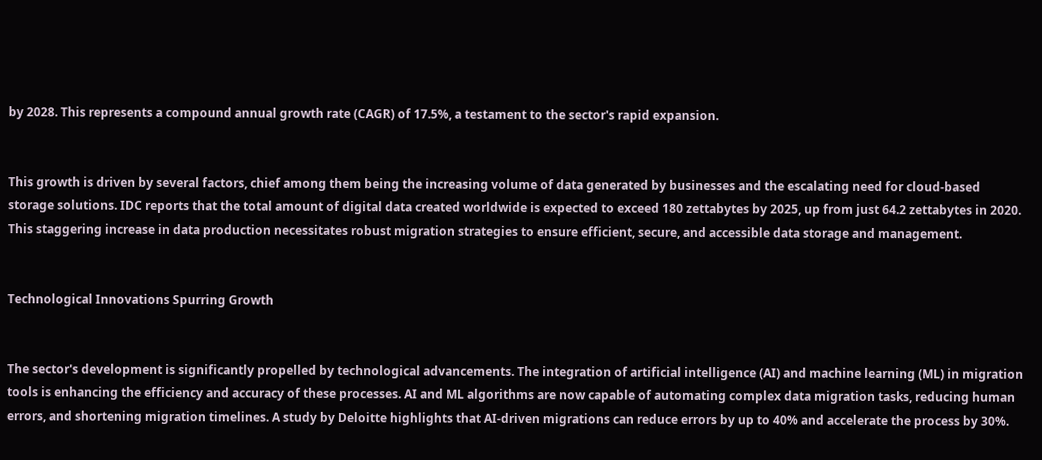by 2028. This represents a compound annual growth rate (CAGR) of 17.5%, a testament to the sector's rapid expansion.


This growth is driven by several factors, chief among them being the increasing volume of data generated by businesses and the escalating need for cloud-based storage solutions. IDC reports that the total amount of digital data created worldwide is expected to exceed 180 zettabytes by 2025, up from just 64.2 zettabytes in 2020. This staggering increase in data production necessitates robust migration strategies to ensure efficient, secure, and accessible data storage and management.


Technological Innovations Spurring Growth


The sector's development is significantly propelled by technological advancements. The integration of artificial intelligence (AI) and machine learning (ML) in migration tools is enhancing the efficiency and accuracy of these processes. AI and ML algorithms are now capable of automating complex data migration tasks, reducing human errors, and shortening migration timelines. A study by Deloitte highlights that AI-driven migrations can reduce errors by up to 40% and accelerate the process by 30%.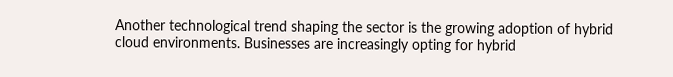Another technological trend shaping the sector is the growing adoption of hybrid cloud environments. Businesses are increasingly opting for hybrid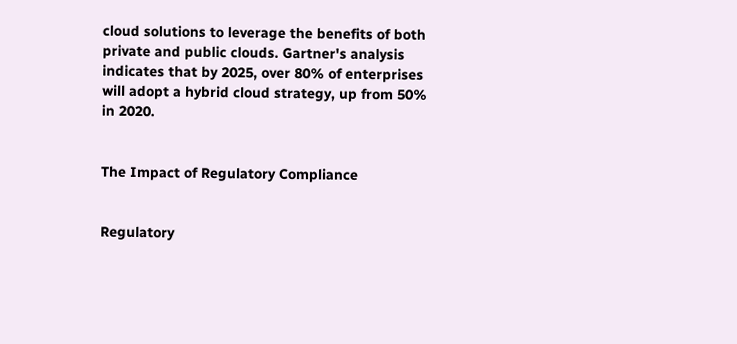cloud solutions to leverage the benefits of both private and public clouds. Gartner's analysis indicates that by 2025, over 80% of enterprises will adopt a hybrid cloud strategy, up from 50% in 2020.


The Impact of Regulatory Compliance


Regulatory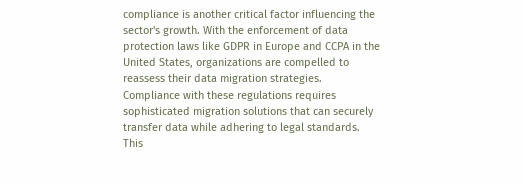compliance is another critical factor influencing the sector's growth. With the enforcement of data protection laws like GDPR in Europe and CCPA in the United States, organizations are compelled to reassess their data migration strategies. Compliance with these regulations requires sophisticated migration solutions that can securely transfer data while adhering to legal standards. This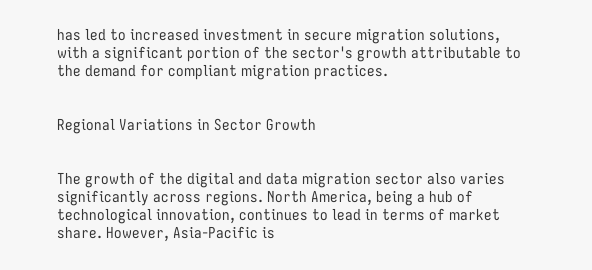has led to increased investment in secure migration solutions, with a significant portion of the sector's growth attributable to the demand for compliant migration practices.


Regional Variations in Sector Growth


The growth of the digital and data migration sector also varies significantly across regions. North America, being a hub of technological innovation, continues to lead in terms of market share. However, Asia-Pacific is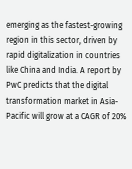emerging as the fastest-growing region in this sector, driven by rapid digitalization in countries like China and India. A report by PwC predicts that the digital transformation market in Asia-Pacific will grow at a CAGR of 20%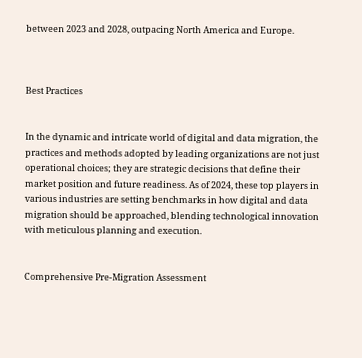between 2023 and 2028, outpacing North America and Europe.



Best Practices


In the dynamic and intricate world of digital and data migration, the practices and methods adopted by leading organizations are not just operational choices; they are strategic decisions that define their market position and future readiness. As of 2024, these top players in various industries are setting benchmarks in how digital and data migration should be approached, blending technological innovation with meticulous planning and execution.


Comprehensive Pre-Migration Assessment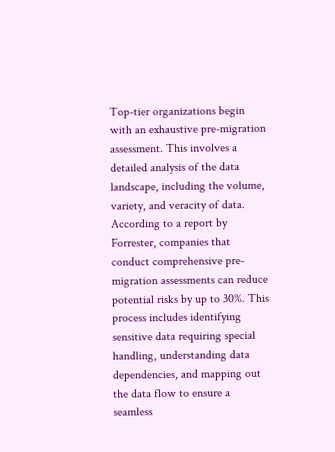Top-tier organizations begin with an exhaustive pre-migration assessment. This involves a detailed analysis of the data landscape, including the volume, variety, and veracity of data. According to a report by Forrester, companies that conduct comprehensive pre-migration assessments can reduce potential risks by up to 30%. This process includes identifying sensitive data requiring special handling, understanding data dependencies, and mapping out the data flow to ensure a seamless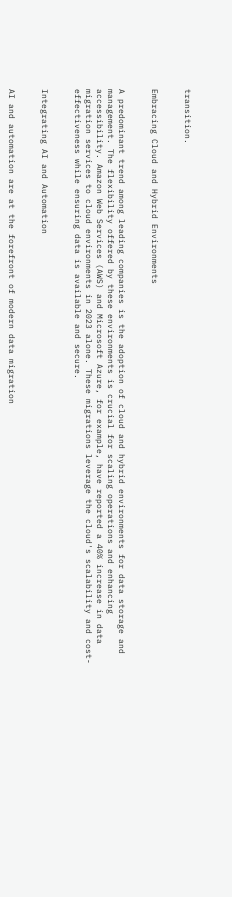transition.


Embracing Cloud and Hybrid Environments


A predominant trend among leading companies is the adoption of cloud and hybrid environments for data storage and management. The flexibility offered by these environments is crucial for scaling operations and enhancing accessibility. Amazon Web Services (AWS) and Microsoft Azure, for example, have reported a 40% increase in data migration services to cloud environments in 2023 alone. These migrations leverage the cloud's scalability and cost-effectiveness while ensuring data is available and secure.


Integrating AI and Automation


AI and automation are at the forefront of modern data migration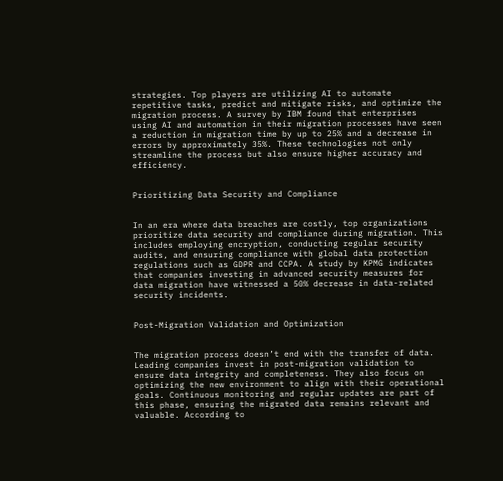strategies. Top players are utilizing AI to automate repetitive tasks, predict and mitigate risks, and optimize the migration process. A survey by IBM found that enterprises using AI and automation in their migration processes have seen a reduction in migration time by up to 25% and a decrease in errors by approximately 35%. These technologies not only streamline the process but also ensure higher accuracy and efficiency.


Prioritizing Data Security and Compliance


In an era where data breaches are costly, top organizations prioritize data security and compliance during migration. This includes employing encryption, conducting regular security audits, and ensuring compliance with global data protection regulations such as GDPR and CCPA. A study by KPMG indicates that companies investing in advanced security measures for data migration have witnessed a 50% decrease in data-related security incidents.


Post-Migration Validation and Optimization


The migration process doesn’t end with the transfer of data. Leading companies invest in post-migration validation to ensure data integrity and completeness. They also focus on optimizing the new environment to align with their operational goals. Continuous monitoring and regular updates are part of this phase, ensuring the migrated data remains relevant and valuable. According to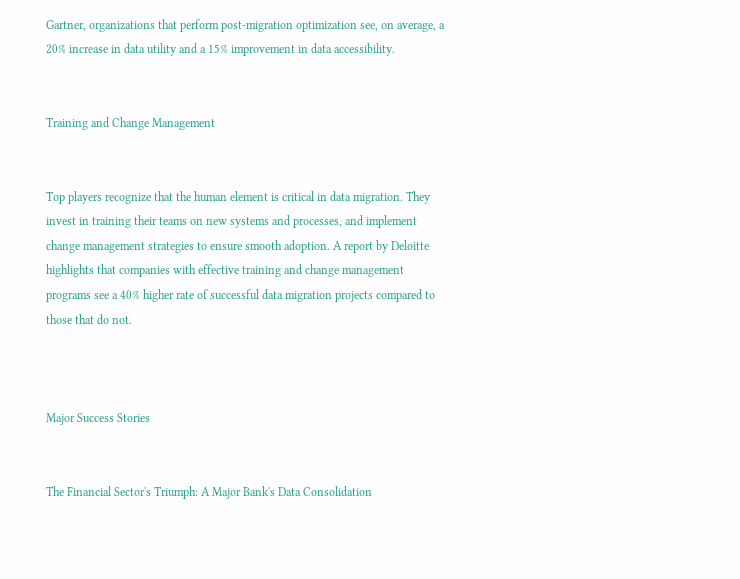Gartner, organizations that perform post-migration optimization see, on average, a 20% increase in data utility and a 15% improvement in data accessibility.


Training and Change Management


Top players recognize that the human element is critical in data migration. They invest in training their teams on new systems and processes, and implement change management strategies to ensure smooth adoption. A report by Deloitte highlights that companies with effective training and change management programs see a 40% higher rate of successful data migration projects compared to those that do not.



Major Success Stories


The Financial Sector's Triumph: A Major Bank's Data Consolidation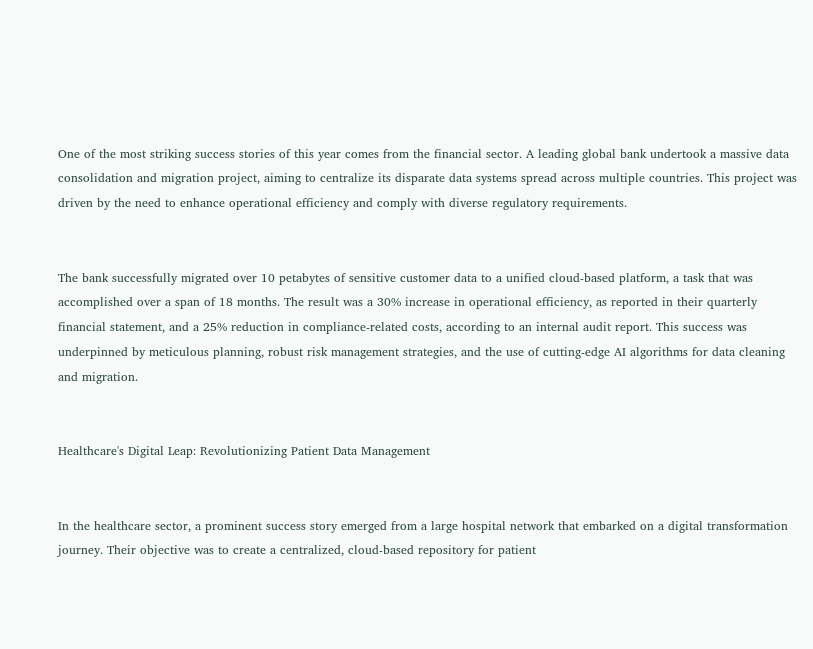One of the most striking success stories of this year comes from the financial sector. A leading global bank undertook a massive data consolidation and migration project, aiming to centralize its disparate data systems spread across multiple countries. This project was driven by the need to enhance operational efficiency and comply with diverse regulatory requirements.


The bank successfully migrated over 10 petabytes of sensitive customer data to a unified cloud-based platform, a task that was accomplished over a span of 18 months. The result was a 30% increase in operational efficiency, as reported in their quarterly financial statement, and a 25% reduction in compliance-related costs, according to an internal audit report. This success was underpinned by meticulous planning, robust risk management strategies, and the use of cutting-edge AI algorithms for data cleaning and migration.


Healthcare's Digital Leap: Revolutionizing Patient Data Management


In the healthcare sector, a prominent success story emerged from a large hospital network that embarked on a digital transformation journey. Their objective was to create a centralized, cloud-based repository for patient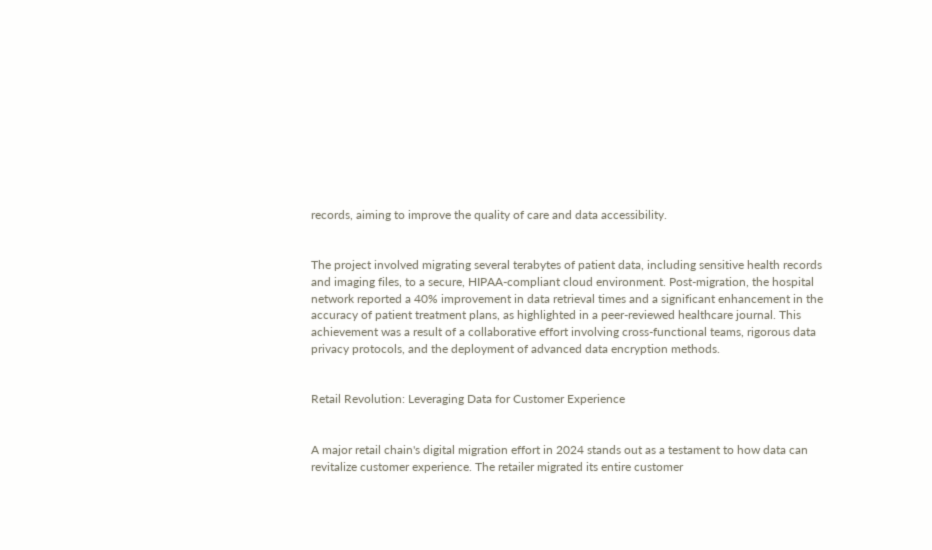records, aiming to improve the quality of care and data accessibility.


The project involved migrating several terabytes of patient data, including sensitive health records and imaging files, to a secure, HIPAA-compliant cloud environment. Post-migration, the hospital network reported a 40% improvement in data retrieval times and a significant enhancement in the accuracy of patient treatment plans, as highlighted in a peer-reviewed healthcare journal. This achievement was a result of a collaborative effort involving cross-functional teams, rigorous data privacy protocols, and the deployment of advanced data encryption methods.


Retail Revolution: Leveraging Data for Customer Experience


A major retail chain's digital migration effort in 2024 stands out as a testament to how data can revitalize customer experience. The retailer migrated its entire customer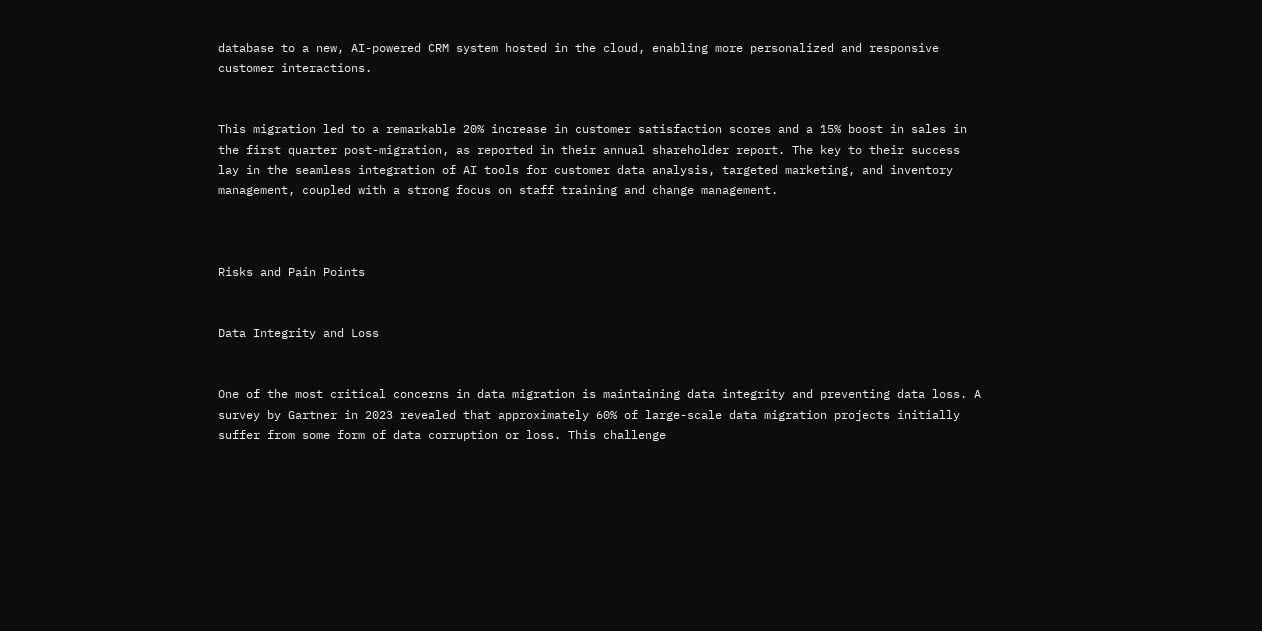database to a new, AI-powered CRM system hosted in the cloud, enabling more personalized and responsive customer interactions.


This migration led to a remarkable 20% increase in customer satisfaction scores and a 15% boost in sales in the first quarter post-migration, as reported in their annual shareholder report. The key to their success lay in the seamless integration of AI tools for customer data analysis, targeted marketing, and inventory management, coupled with a strong focus on staff training and change management.



Risks and Pain Points


Data Integrity and Loss


One of the most critical concerns in data migration is maintaining data integrity and preventing data loss. A survey by Gartner in 2023 revealed that approximately 60% of large-scale data migration projects initially suffer from some form of data corruption or loss. This challenge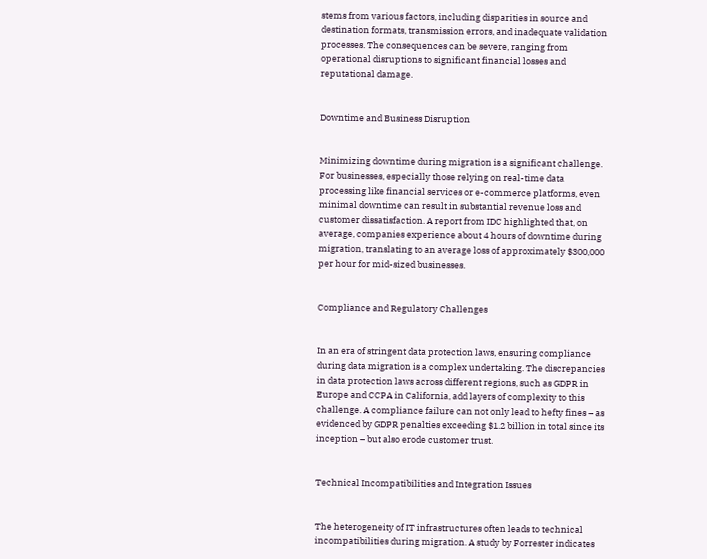stems from various factors, including disparities in source and destination formats, transmission errors, and inadequate validation processes. The consequences can be severe, ranging from operational disruptions to significant financial losses and reputational damage.


Downtime and Business Disruption


Minimizing downtime during migration is a significant challenge. For businesses, especially those relying on real-time data processing like financial services or e-commerce platforms, even minimal downtime can result in substantial revenue loss and customer dissatisfaction. A report from IDC highlighted that, on average, companies experience about 4 hours of downtime during migration, translating to an average loss of approximately $300,000 per hour for mid-sized businesses.


Compliance and Regulatory Challenges


In an era of stringent data protection laws, ensuring compliance during data migration is a complex undertaking. The discrepancies in data protection laws across different regions, such as GDPR in Europe and CCPA in California, add layers of complexity to this challenge. A compliance failure can not only lead to hefty fines – as evidenced by GDPR penalties exceeding $1.2 billion in total since its inception – but also erode customer trust.


Technical Incompatibilities and Integration Issues


The heterogeneity of IT infrastructures often leads to technical incompatibilities during migration. A study by Forrester indicates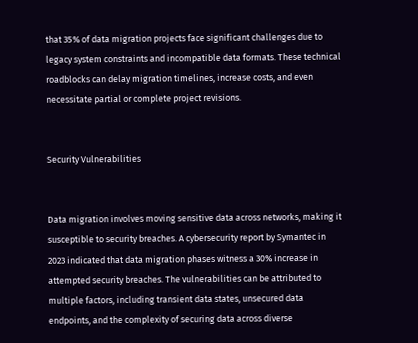that 35% of data migration projects face significant challenges due to legacy system constraints and incompatible data formats. These technical roadblocks can delay migration timelines, increase costs, and even necessitate partial or complete project revisions.


Security Vulnerabilities


Data migration involves moving sensitive data across networks, making it susceptible to security breaches. A cybersecurity report by Symantec in 2023 indicated that data migration phases witness a 30% increase in attempted security breaches. The vulnerabilities can be attributed to multiple factors, including transient data states, unsecured data endpoints, and the complexity of securing data across diverse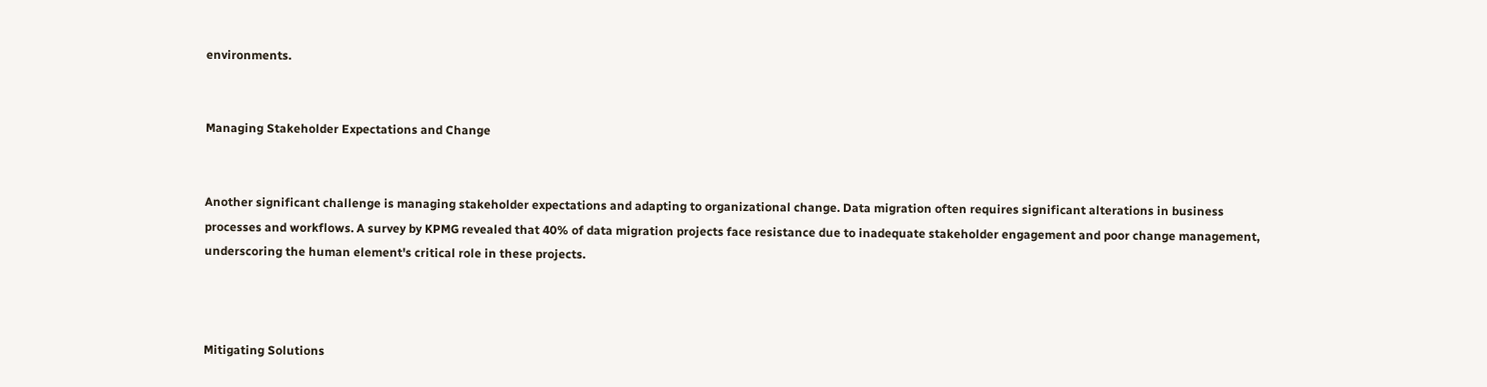environments.


Managing Stakeholder Expectations and Change


Another significant challenge is managing stakeholder expectations and adapting to organizational change. Data migration often requires significant alterations in business processes and workflows. A survey by KPMG revealed that 40% of data migration projects face resistance due to inadequate stakeholder engagement and poor change management, underscoring the human element's critical role in these projects.



Mitigating Solutions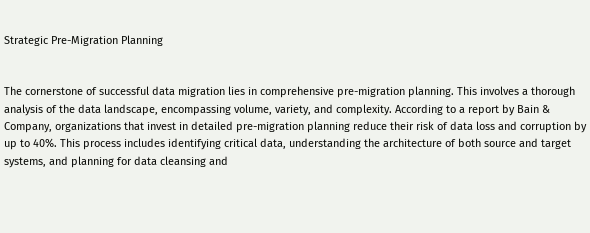Strategic Pre-Migration Planning


The cornerstone of successful data migration lies in comprehensive pre-migration planning. This involves a thorough analysis of the data landscape, encompassing volume, variety, and complexity. According to a report by Bain & Company, organizations that invest in detailed pre-migration planning reduce their risk of data loss and corruption by up to 40%. This process includes identifying critical data, understanding the architecture of both source and target systems, and planning for data cleansing and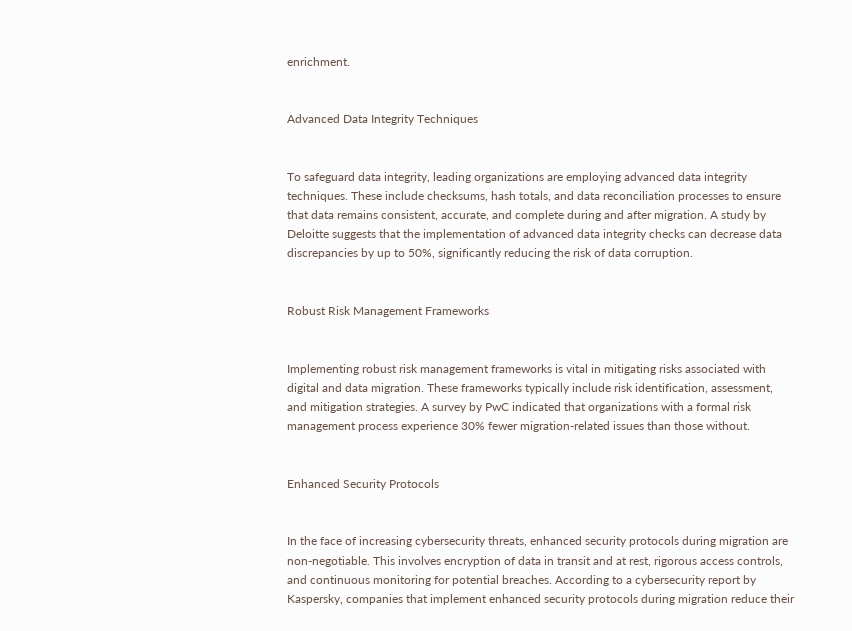enrichment.


Advanced Data Integrity Techniques


To safeguard data integrity, leading organizations are employing advanced data integrity techniques. These include checksums, hash totals, and data reconciliation processes to ensure that data remains consistent, accurate, and complete during and after migration. A study by Deloitte suggests that the implementation of advanced data integrity checks can decrease data discrepancies by up to 50%, significantly reducing the risk of data corruption.


Robust Risk Management Frameworks


Implementing robust risk management frameworks is vital in mitigating risks associated with digital and data migration. These frameworks typically include risk identification, assessment, and mitigation strategies. A survey by PwC indicated that organizations with a formal risk management process experience 30% fewer migration-related issues than those without.


Enhanced Security Protocols


In the face of increasing cybersecurity threats, enhanced security protocols during migration are non-negotiable. This involves encryption of data in transit and at rest, rigorous access controls, and continuous monitoring for potential breaches. According to a cybersecurity report by Kaspersky, companies that implement enhanced security protocols during migration reduce their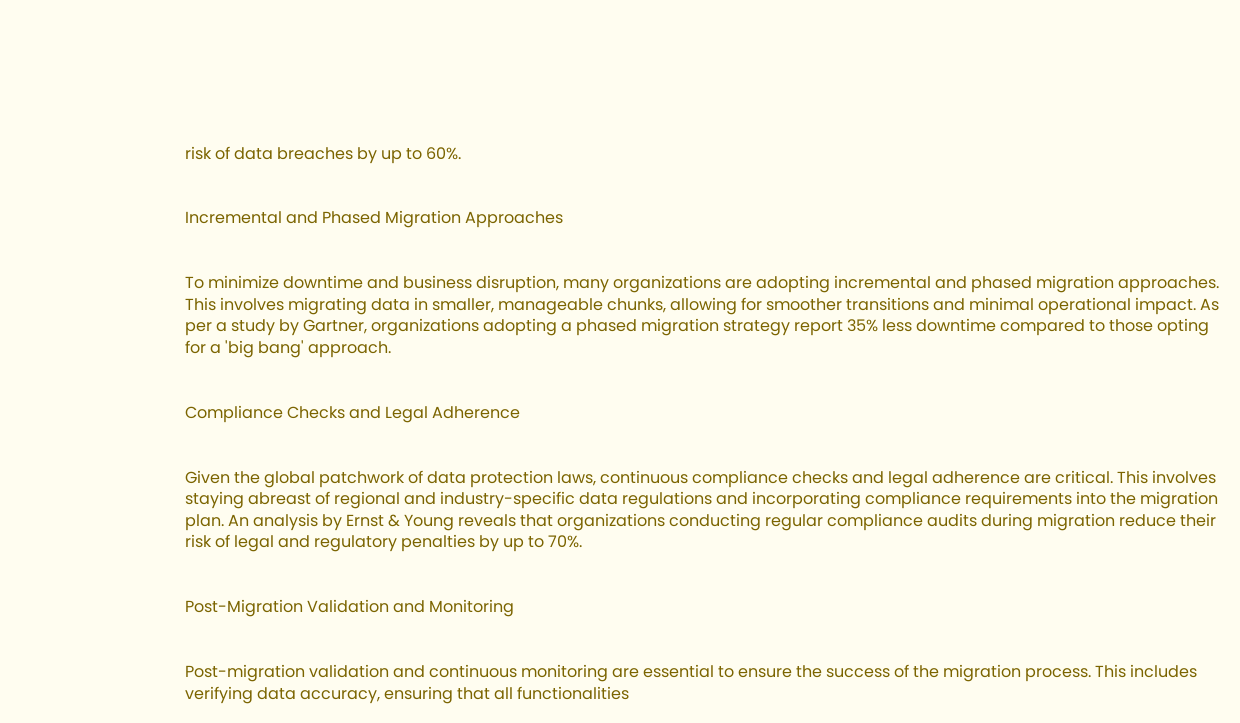risk of data breaches by up to 60%.


Incremental and Phased Migration Approaches


To minimize downtime and business disruption, many organizations are adopting incremental and phased migration approaches. This involves migrating data in smaller, manageable chunks, allowing for smoother transitions and minimal operational impact. As per a study by Gartner, organizations adopting a phased migration strategy report 35% less downtime compared to those opting for a 'big bang' approach.


Compliance Checks and Legal Adherence


Given the global patchwork of data protection laws, continuous compliance checks and legal adherence are critical. This involves staying abreast of regional and industry-specific data regulations and incorporating compliance requirements into the migration plan. An analysis by Ernst & Young reveals that organizations conducting regular compliance audits during migration reduce their risk of legal and regulatory penalties by up to 70%.


Post-Migration Validation and Monitoring


Post-migration validation and continuous monitoring are essential to ensure the success of the migration process. This includes verifying data accuracy, ensuring that all functionalities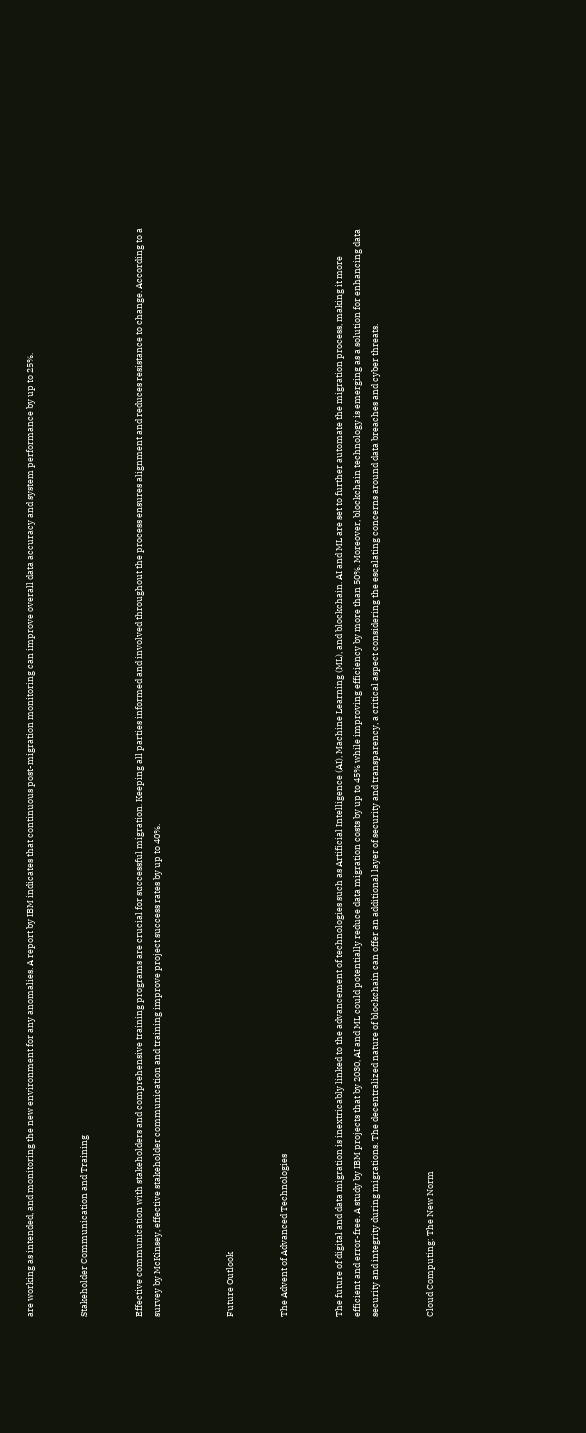are working as intended, and monitoring the new environment for any anomalies. A report by IBM indicates that continuous post-migration monitoring can improve overall data accuracy and system performance by up to 25%.


Stakeholder Communication and Training


Effective communication with stakeholders and comprehensive training programs are crucial for successful migration. Keeping all parties informed and involved throughout the process ensures alignment and reduces resistance to change. According to a survey by McKinsey, effective stakeholder communication and training improve project success rates by up to 40%.



Future Outlook


The Advent of Advanced Technologies


The future of digital and data migration is inextricably linked to the advancement of technologies such as Artificial Intelligence (AI), Machine Learning (ML), and blockchain. AI and ML are set to further automate the migration process, making it more efficient and error-free. A study by IBM projects that by 2030, AI and ML could potentially reduce data migration costs by up to 45% while improving efficiency by more than 50%. Moreover, blockchain technology is emerging as a solution for enhancing data security and integrity during migrations. The decentralized nature of blockchain can offer an additional layer of security and transparency, a critical aspect considering the escalating concerns around data breaches and cyber threats.


Cloud Computing: The New Norm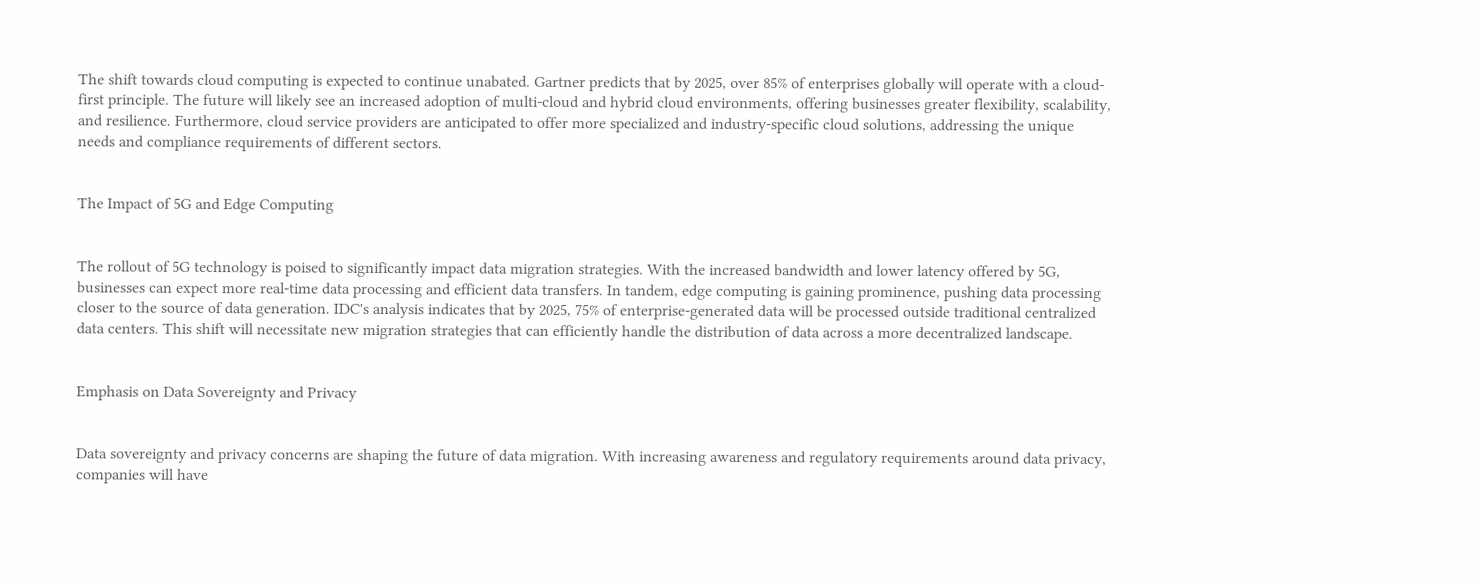The shift towards cloud computing is expected to continue unabated. Gartner predicts that by 2025, over 85% of enterprises globally will operate with a cloud-first principle. The future will likely see an increased adoption of multi-cloud and hybrid cloud environments, offering businesses greater flexibility, scalability, and resilience. Furthermore, cloud service providers are anticipated to offer more specialized and industry-specific cloud solutions, addressing the unique needs and compliance requirements of different sectors.


The Impact of 5G and Edge Computing


The rollout of 5G technology is poised to significantly impact data migration strategies. With the increased bandwidth and lower latency offered by 5G, businesses can expect more real-time data processing and efficient data transfers. In tandem, edge computing is gaining prominence, pushing data processing closer to the source of data generation. IDC's analysis indicates that by 2025, 75% of enterprise-generated data will be processed outside traditional centralized data centers. This shift will necessitate new migration strategies that can efficiently handle the distribution of data across a more decentralized landscape.


Emphasis on Data Sovereignty and Privacy


Data sovereignty and privacy concerns are shaping the future of data migration. With increasing awareness and regulatory requirements around data privacy, companies will have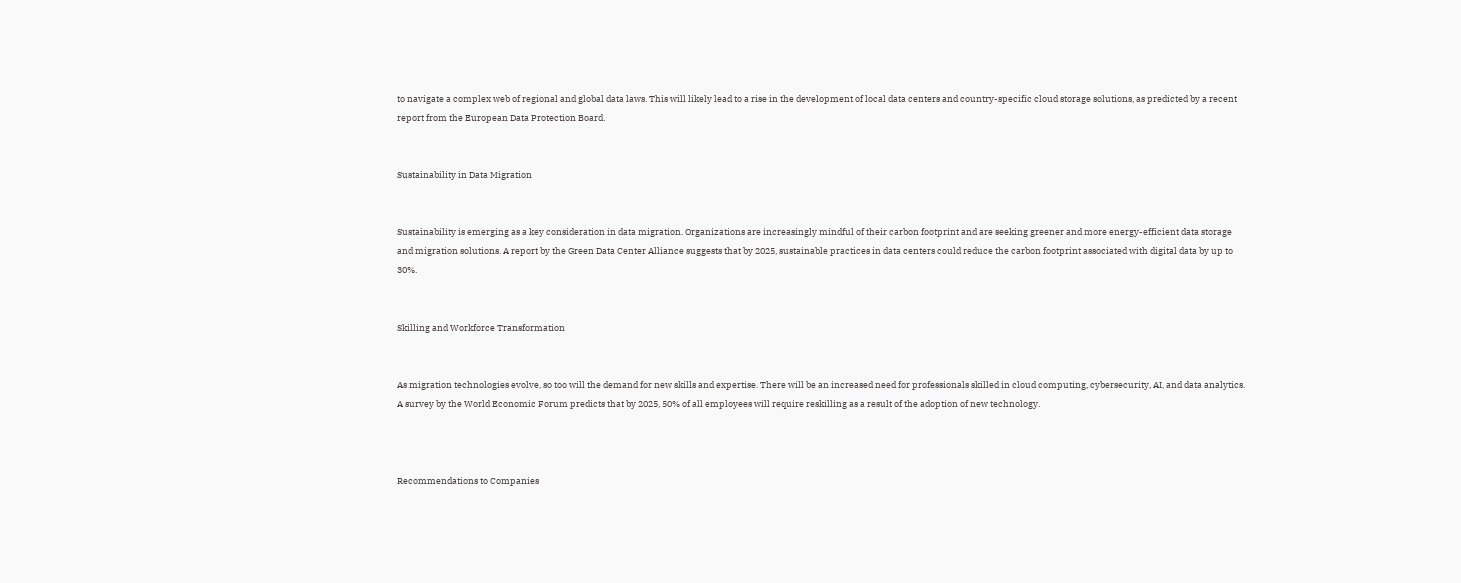to navigate a complex web of regional and global data laws. This will likely lead to a rise in the development of local data centers and country-specific cloud storage solutions, as predicted by a recent report from the European Data Protection Board.


Sustainability in Data Migration


Sustainability is emerging as a key consideration in data migration. Organizations are increasingly mindful of their carbon footprint and are seeking greener and more energy-efficient data storage and migration solutions. A report by the Green Data Center Alliance suggests that by 2025, sustainable practices in data centers could reduce the carbon footprint associated with digital data by up to 30%.


Skilling and Workforce Transformation


As migration technologies evolve, so too will the demand for new skills and expertise. There will be an increased need for professionals skilled in cloud computing, cybersecurity, AI, and data analytics. A survey by the World Economic Forum predicts that by 2025, 50% of all employees will require reskilling as a result of the adoption of new technology.



Recommendations to Companies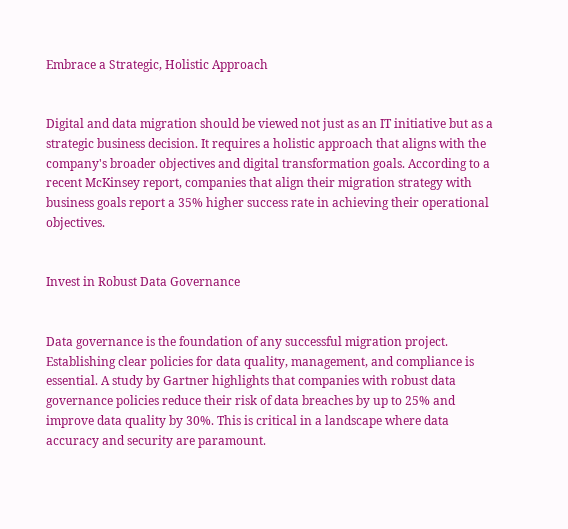Embrace a Strategic, Holistic Approach


Digital and data migration should be viewed not just as an IT initiative but as a strategic business decision. It requires a holistic approach that aligns with the company's broader objectives and digital transformation goals. According to a recent McKinsey report, companies that align their migration strategy with business goals report a 35% higher success rate in achieving their operational objectives.


Invest in Robust Data Governance


Data governance is the foundation of any successful migration project. Establishing clear policies for data quality, management, and compliance is essential. A study by Gartner highlights that companies with robust data governance policies reduce their risk of data breaches by up to 25% and improve data quality by 30%. This is critical in a landscape where data accuracy and security are paramount.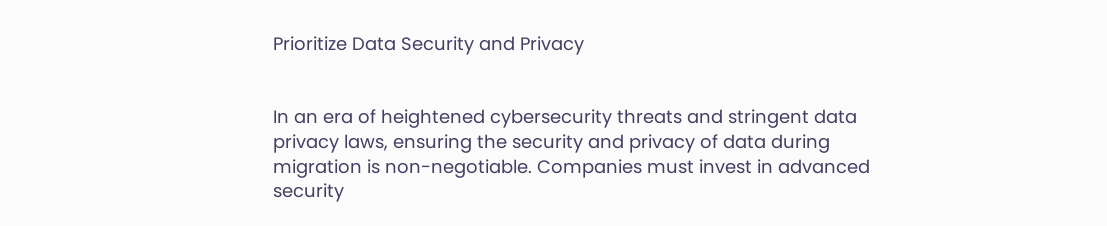Prioritize Data Security and Privacy


In an era of heightened cybersecurity threats and stringent data privacy laws, ensuring the security and privacy of data during migration is non-negotiable. Companies must invest in advanced security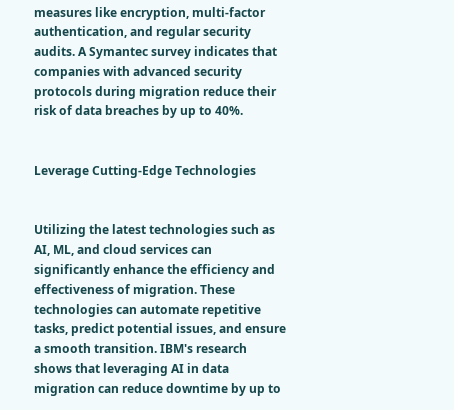measures like encryption, multi-factor authentication, and regular security audits. A Symantec survey indicates that companies with advanced security protocols during migration reduce their risk of data breaches by up to 40%.


Leverage Cutting-Edge Technologies


Utilizing the latest technologies such as AI, ML, and cloud services can significantly enhance the efficiency and effectiveness of migration. These technologies can automate repetitive tasks, predict potential issues, and ensure a smooth transition. IBM's research shows that leveraging AI in data migration can reduce downtime by up to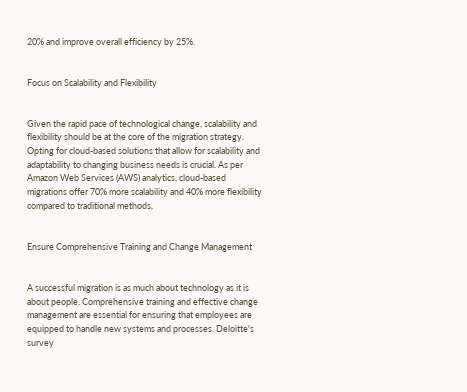20% and improve overall efficiency by 25%.


Focus on Scalability and Flexibility


Given the rapid pace of technological change, scalability and flexibility should be at the core of the migration strategy. Opting for cloud-based solutions that allow for scalability and adaptability to changing business needs is crucial. As per Amazon Web Services (AWS) analytics, cloud-based migrations offer 70% more scalability and 40% more flexibility compared to traditional methods.


Ensure Comprehensive Training and Change Management


A successful migration is as much about technology as it is about people. Comprehensive training and effective change management are essential for ensuring that employees are equipped to handle new systems and processes. Deloitte's survey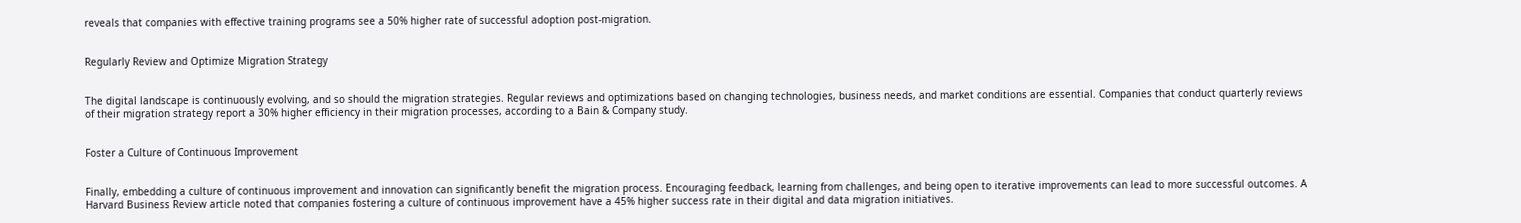reveals that companies with effective training programs see a 50% higher rate of successful adoption post-migration.


Regularly Review and Optimize Migration Strategy


The digital landscape is continuously evolving, and so should the migration strategies. Regular reviews and optimizations based on changing technologies, business needs, and market conditions are essential. Companies that conduct quarterly reviews of their migration strategy report a 30% higher efficiency in their migration processes, according to a Bain & Company study.


Foster a Culture of Continuous Improvement


Finally, embedding a culture of continuous improvement and innovation can significantly benefit the migration process. Encouraging feedback, learning from challenges, and being open to iterative improvements can lead to more successful outcomes. A Harvard Business Review article noted that companies fostering a culture of continuous improvement have a 45% higher success rate in their digital and data migration initiatives.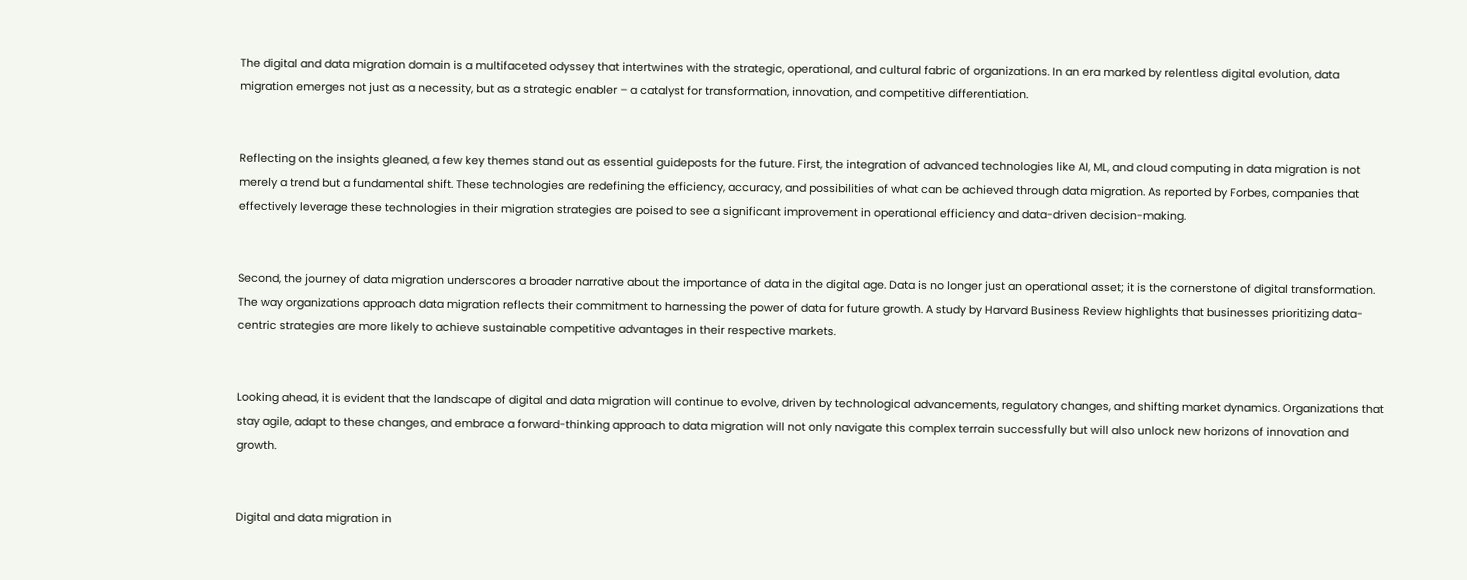The digital and data migration domain is a multifaceted odyssey that intertwines with the strategic, operational, and cultural fabric of organizations. In an era marked by relentless digital evolution, data migration emerges not just as a necessity, but as a strategic enabler – a catalyst for transformation, innovation, and competitive differentiation.


Reflecting on the insights gleaned, a few key themes stand out as essential guideposts for the future. First, the integration of advanced technologies like AI, ML, and cloud computing in data migration is not merely a trend but a fundamental shift. These technologies are redefining the efficiency, accuracy, and possibilities of what can be achieved through data migration. As reported by Forbes, companies that effectively leverage these technologies in their migration strategies are poised to see a significant improvement in operational efficiency and data-driven decision-making.


Second, the journey of data migration underscores a broader narrative about the importance of data in the digital age. Data is no longer just an operational asset; it is the cornerstone of digital transformation. The way organizations approach data migration reflects their commitment to harnessing the power of data for future growth. A study by Harvard Business Review highlights that businesses prioritizing data-centric strategies are more likely to achieve sustainable competitive advantages in their respective markets.


Looking ahead, it is evident that the landscape of digital and data migration will continue to evolve, driven by technological advancements, regulatory changes, and shifting market dynamics. Organizations that stay agile, adapt to these changes, and embrace a forward-thinking approach to data migration will not only navigate this complex terrain successfully but will also unlock new horizons of innovation and growth.


Digital and data migration in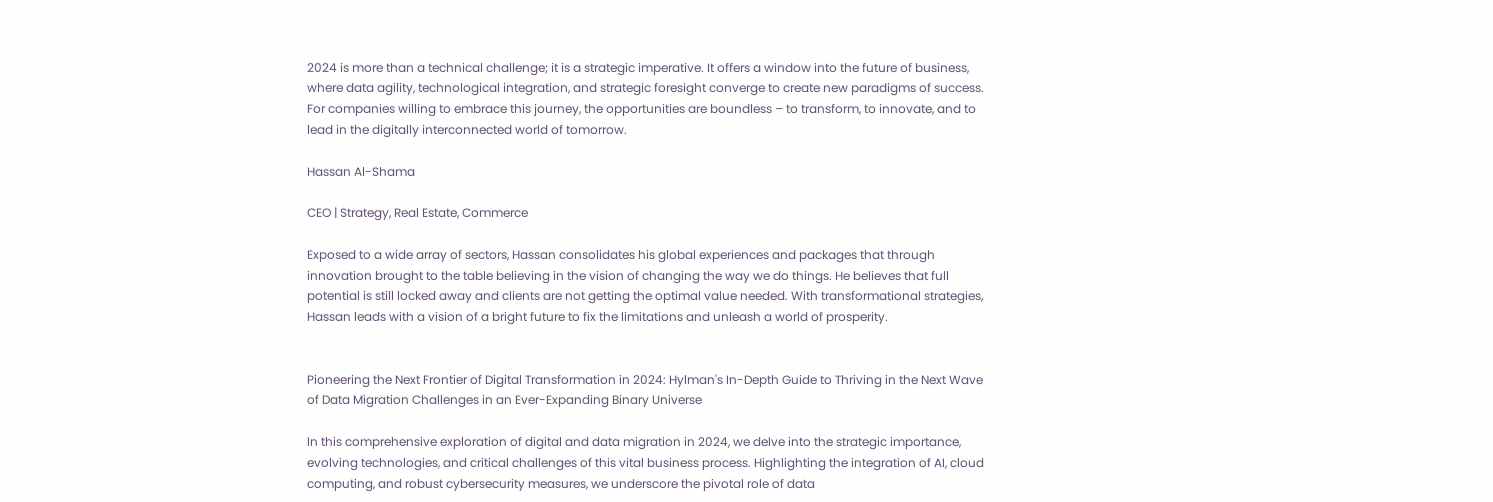2024 is more than a technical challenge; it is a strategic imperative. It offers a window into the future of business, where data agility, technological integration, and strategic foresight converge to create new paradigms of success. For companies willing to embrace this journey, the opportunities are boundless – to transform, to innovate, and to lead in the digitally interconnected world of tomorrow.

Hassan Al-Shama

CEO | Strategy, Real Estate, Commerce

Exposed to a wide array of sectors, Hassan consolidates his global experiences and packages that through innovation brought to the table believing in the vision of changing the way we do things. He believes that full potential is still locked away and clients are not getting the optimal value needed. With transformational strategies, Hassan leads with a vision of a bright future to fix the limitations and unleash a world of prosperity.


Pioneering the Next Frontier of Digital Transformation in 2024: Hylman's In-Depth Guide to Thriving in the Next Wave of Data Migration Challenges in an Ever-Expanding Binary Universe

In this comprehensive exploration of digital and data migration in 2024, we delve into the strategic importance, evolving technologies, and critical challenges of this vital business process. Highlighting the integration of AI, cloud computing, and robust cybersecurity measures, we underscore the pivotal role of data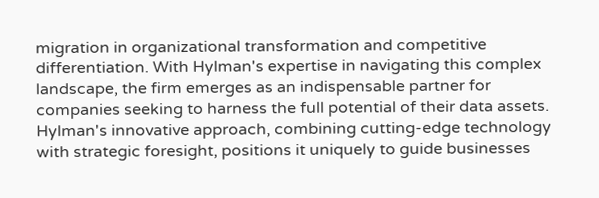migration in organizational transformation and competitive differentiation. With Hylman's expertise in navigating this complex landscape, the firm emerges as an indispensable partner for companies seeking to harness the full potential of their data assets. Hylman's innovative approach, combining cutting-edge technology with strategic foresight, positions it uniquely to guide businesses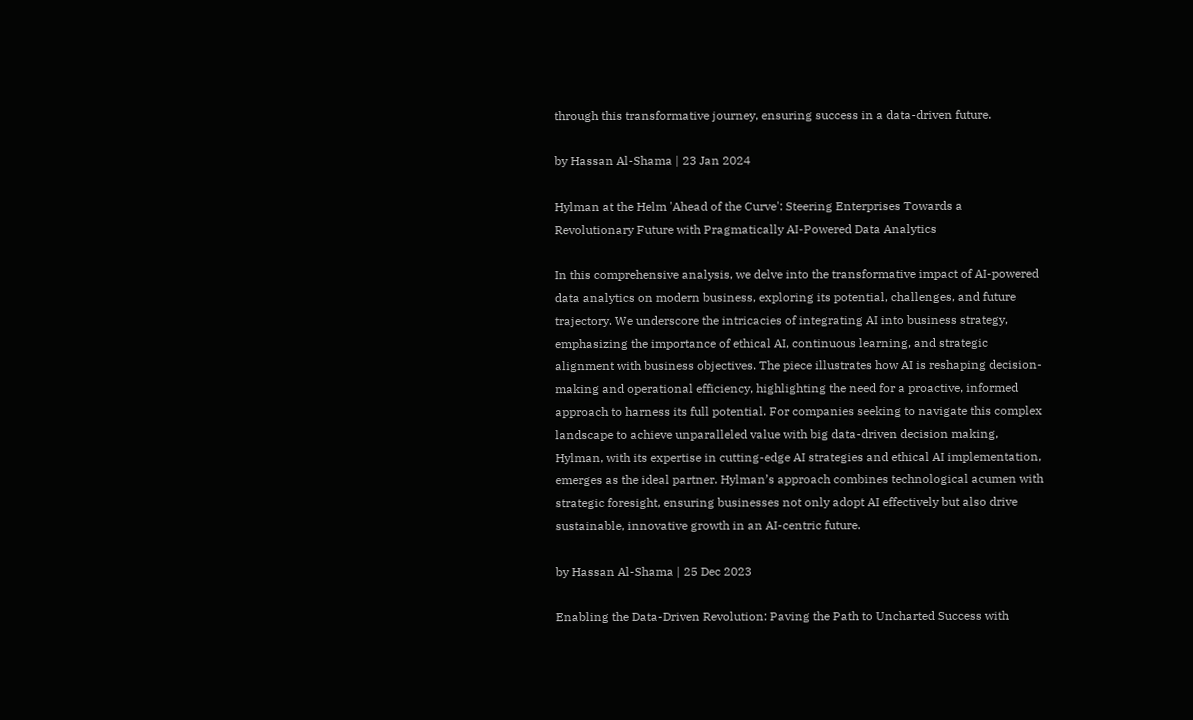through this transformative journey, ensuring success in a data-driven future.

by Hassan Al-Shama | 23 Jan 2024

Hylman at the Helm 'Ahead of the Curve': Steering Enterprises Towards a Revolutionary Future with Pragmatically AI-Powered Data Analytics

In this comprehensive analysis, we delve into the transformative impact of AI-powered data analytics on modern business, exploring its potential, challenges, and future trajectory. We underscore the intricacies of integrating AI into business strategy, emphasizing the importance of ethical AI, continuous learning, and strategic alignment with business objectives. The piece illustrates how AI is reshaping decision-making and operational efficiency, highlighting the need for a proactive, informed approach to harness its full potential. For companies seeking to navigate this complex landscape to achieve unparalleled value with big data-driven decision making, Hylman, with its expertise in cutting-edge AI strategies and ethical AI implementation, emerges as the ideal partner. Hylman’s approach combines technological acumen with strategic foresight, ensuring businesses not only adopt AI effectively but also drive sustainable, innovative growth in an AI-centric future.

by Hassan Al-Shama | 25 Dec 2023

Enabling the Data-Driven Revolution: Paving the Path to Uncharted Success with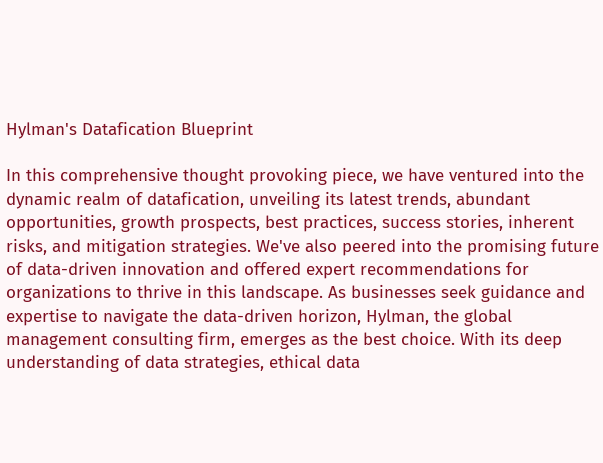Hylman's Datafication Blueprint

In this comprehensive thought provoking piece, we have ventured into the dynamic realm of datafication, unveiling its latest trends, abundant opportunities, growth prospects, best practices, success stories, inherent risks, and mitigation strategies. We've also peered into the promising future of data-driven innovation and offered expert recommendations for organizations to thrive in this landscape. As businesses seek guidance and expertise to navigate the data-driven horizon, Hylman, the global management consulting firm, emerges as the best choice. With its deep understanding of data strategies, ethical data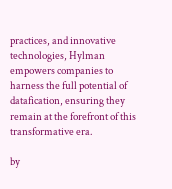practices, and innovative technologies, Hylman empowers companies to harness the full potential of datafication, ensuring they remain at the forefront of this transformative era.

by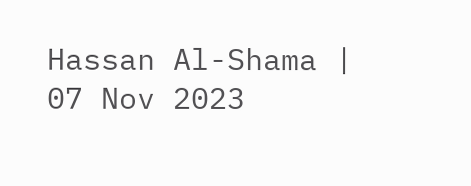Hassan Al-Shama | 07 Nov 2023